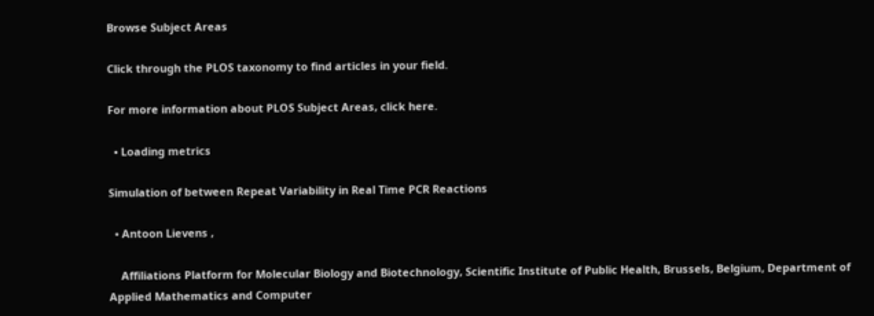Browse Subject Areas

Click through the PLOS taxonomy to find articles in your field.

For more information about PLOS Subject Areas, click here.

  • Loading metrics

Simulation of between Repeat Variability in Real Time PCR Reactions

  • Antoon Lievens ,

    Affiliations Platform for Molecular Biology and Biotechnology, Scientific Institute of Public Health, Brussels, Belgium, Department of Applied Mathematics and Computer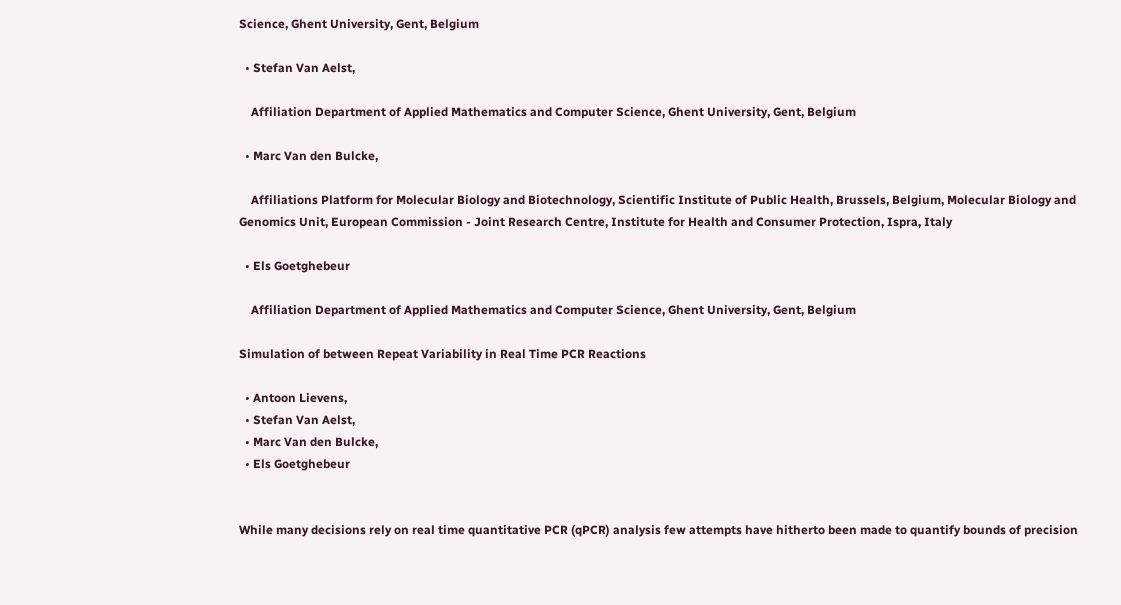Science, Ghent University, Gent, Belgium

  • Stefan Van Aelst,

    Affiliation Department of Applied Mathematics and Computer Science, Ghent University, Gent, Belgium

  • Marc Van den Bulcke,

    Affiliations Platform for Molecular Biology and Biotechnology, Scientific Institute of Public Health, Brussels, Belgium, Molecular Biology and Genomics Unit, European Commission - Joint Research Centre, Institute for Health and Consumer Protection, Ispra, Italy

  • Els Goetghebeur

    Affiliation Department of Applied Mathematics and Computer Science, Ghent University, Gent, Belgium

Simulation of between Repeat Variability in Real Time PCR Reactions

  • Antoon Lievens,
  • Stefan Van Aelst,
  • Marc Van den Bulcke,
  • Els Goetghebeur


While many decisions rely on real time quantitative PCR (qPCR) analysis few attempts have hitherto been made to quantify bounds of precision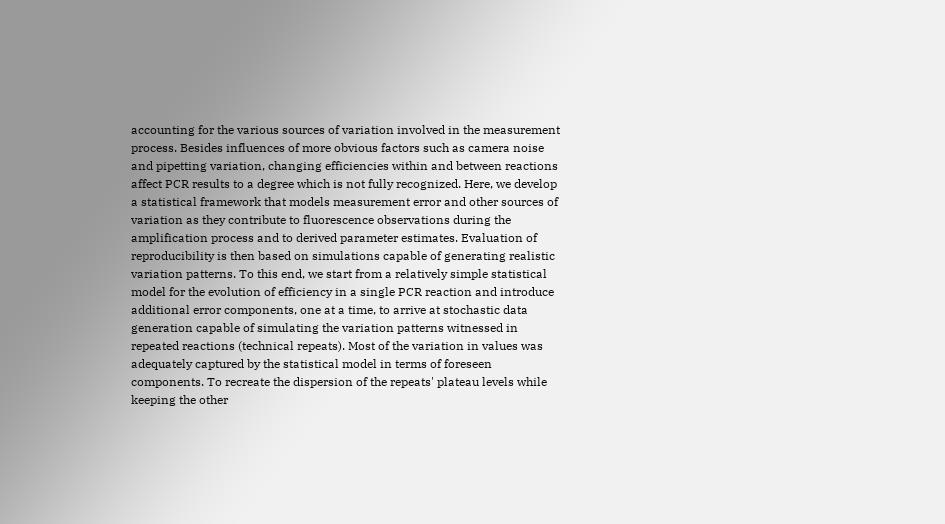accounting for the various sources of variation involved in the measurement process. Besides influences of more obvious factors such as camera noise and pipetting variation, changing efficiencies within and between reactions affect PCR results to a degree which is not fully recognized. Here, we develop a statistical framework that models measurement error and other sources of variation as they contribute to fluorescence observations during the amplification process and to derived parameter estimates. Evaluation of reproducibility is then based on simulations capable of generating realistic variation patterns. To this end, we start from a relatively simple statistical model for the evolution of efficiency in a single PCR reaction and introduce additional error components, one at a time, to arrive at stochastic data generation capable of simulating the variation patterns witnessed in repeated reactions (technical repeats). Most of the variation in values was adequately captured by the statistical model in terms of foreseen components. To recreate the dispersion of the repeats' plateau levels while keeping the other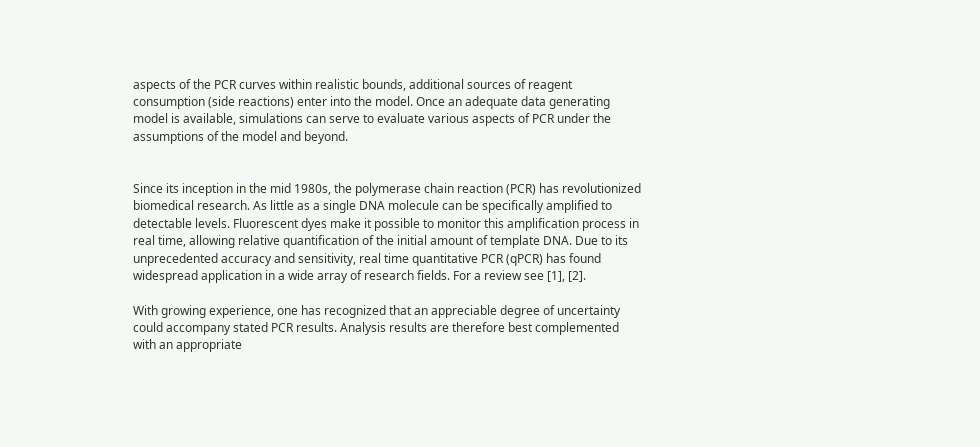aspects of the PCR curves within realistic bounds, additional sources of reagent consumption (side reactions) enter into the model. Once an adequate data generating model is available, simulations can serve to evaluate various aspects of PCR under the assumptions of the model and beyond.


Since its inception in the mid 1980s, the polymerase chain reaction (PCR) has revolutionized biomedical research. As little as a single DNA molecule can be specifically amplified to detectable levels. Fluorescent dyes make it possible to monitor this amplification process in real time, allowing relative quantification of the initial amount of template DNA. Due to its unprecedented accuracy and sensitivity, real time quantitative PCR (qPCR) has found widespread application in a wide array of research fields. For a review see [1], [2].

With growing experience, one has recognized that an appreciable degree of uncertainty could accompany stated PCR results. Analysis results are therefore best complemented with an appropriate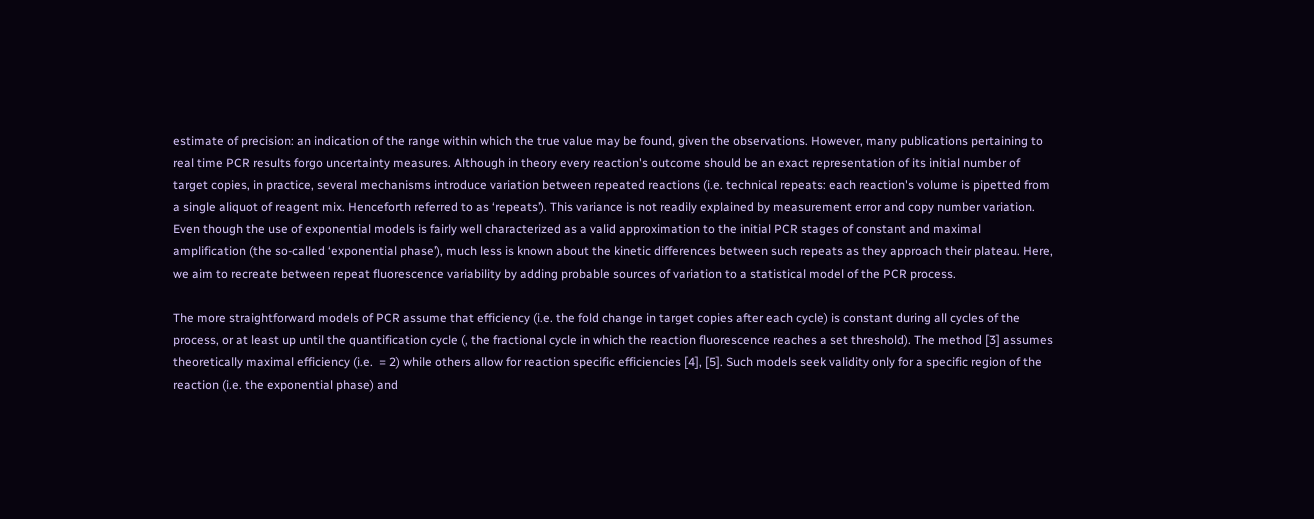estimate of precision: an indication of the range within which the true value may be found, given the observations. However, many publications pertaining to real time PCR results forgo uncertainty measures. Although in theory every reaction's outcome should be an exact representation of its initial number of target copies, in practice, several mechanisms introduce variation between repeated reactions (i.e. technical repeats: each reaction's volume is pipetted from a single aliquot of reagent mix. Henceforth referred to as ‘repeats’). This variance is not readily explained by measurement error and copy number variation. Even though the use of exponential models is fairly well characterized as a valid approximation to the initial PCR stages of constant and maximal amplification (the so-called ‘exponential phase’), much less is known about the kinetic differences between such repeats as they approach their plateau. Here, we aim to recreate between repeat fluorescence variability by adding probable sources of variation to a statistical model of the PCR process.

The more straightforward models of PCR assume that efficiency (i.e. the fold change in target copies after each cycle) is constant during all cycles of the process, or at least up until the quantification cycle (, the fractional cycle in which the reaction fluorescence reaches a set threshold). The method [3] assumes theoretically maximal efficiency (i.e.  = 2) while others allow for reaction specific efficiencies [4], [5]. Such models seek validity only for a specific region of the reaction (i.e. the exponential phase) and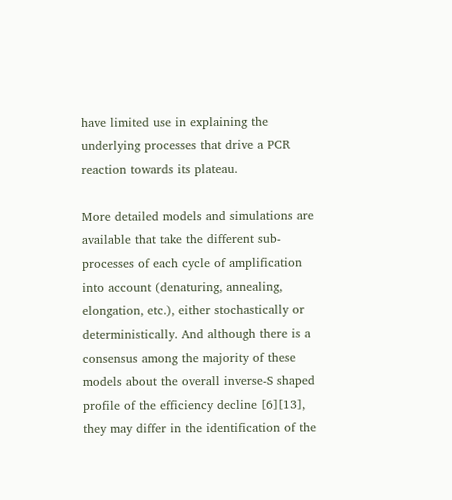have limited use in explaining the underlying processes that drive a PCR reaction towards its plateau.

More detailed models and simulations are available that take the different sub-processes of each cycle of amplification into account (denaturing, annealing, elongation, etc.), either stochastically or deterministically. And although there is a consensus among the majority of these models about the overall inverse-S shaped profile of the efficiency decline [6][13], they may differ in the identification of the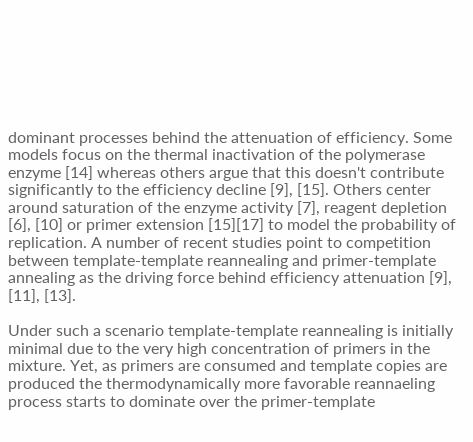dominant processes behind the attenuation of efficiency. Some models focus on the thermal inactivation of the polymerase enzyme [14] whereas others argue that this doesn't contribute significantly to the efficiency decline [9], [15]. Others center around saturation of the enzyme activity [7], reagent depletion [6], [10] or primer extension [15][17] to model the probability of replication. A number of recent studies point to competition between template-template reannealing and primer-template annealing as the driving force behind efficiency attenuation [9], [11], [13].

Under such a scenario template-template reannealing is initially minimal due to the very high concentration of primers in the mixture. Yet, as primers are consumed and template copies are produced the thermodynamically more favorable reannaeling process starts to dominate over the primer-template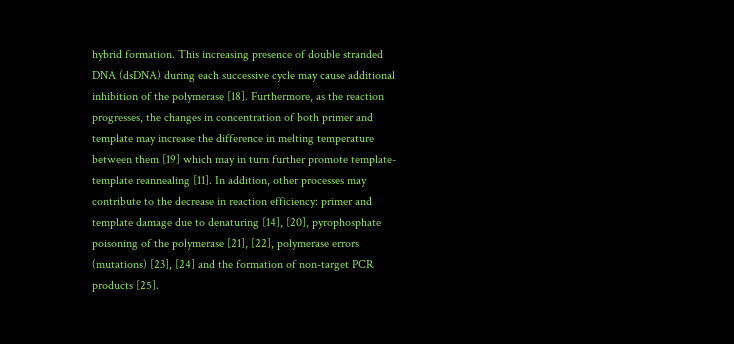hybrid formation. This increasing presence of double stranded DNA (dsDNA) during each successive cycle may cause additional inhibition of the polymerase [18]. Furthermore, as the reaction progresses, the changes in concentration of both primer and template may increase the difference in melting temperature between them [19] which may in turn further promote template-template reannealing [11]. In addition, other processes may contribute to the decrease in reaction efficiency: primer and template damage due to denaturing [14], [20], pyrophosphate poisoning of the polymerase [21], [22], polymerase errors (mutations) [23], [24] and the formation of non-target PCR products [25].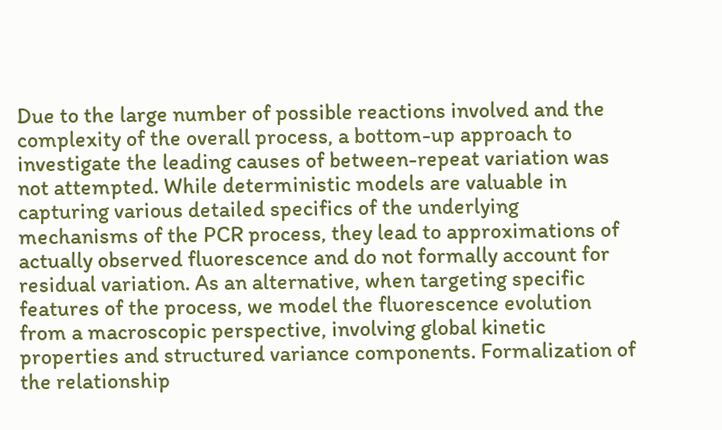Due to the large number of possible reactions involved and the complexity of the overall process, a bottom-up approach to investigate the leading causes of between-repeat variation was not attempted. While deterministic models are valuable in capturing various detailed specifics of the underlying mechanisms of the PCR process, they lead to approximations of actually observed fluorescence and do not formally account for residual variation. As an alternative, when targeting specific features of the process, we model the fluorescence evolution from a macroscopic perspective, involving global kinetic properties and structured variance components. Formalization of the relationship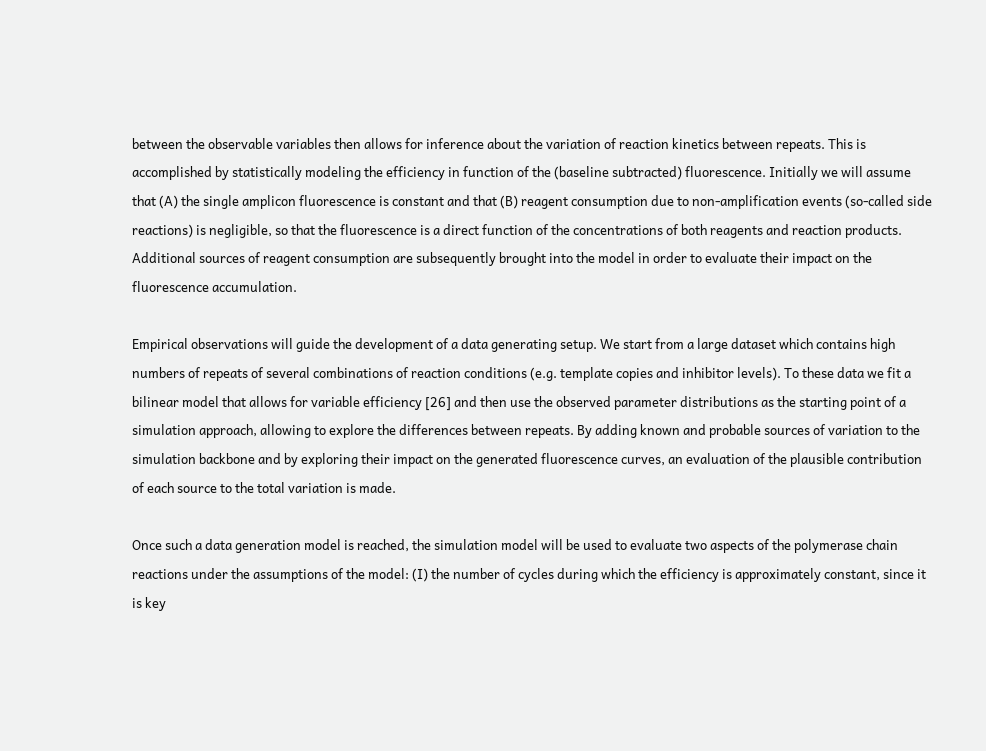between the observable variables then allows for inference about the variation of reaction kinetics between repeats. This is accomplished by statistically modeling the efficiency in function of the (baseline subtracted) fluorescence. Initially we will assume that (A) the single amplicon fluorescence is constant and that (B) reagent consumption due to non-amplification events (so-called side reactions) is negligible, so that the fluorescence is a direct function of the concentrations of both reagents and reaction products. Additional sources of reagent consumption are subsequently brought into the model in order to evaluate their impact on the fluorescence accumulation.

Empirical observations will guide the development of a data generating setup. We start from a large dataset which contains high numbers of repeats of several combinations of reaction conditions (e.g. template copies and inhibitor levels). To these data we fit a bilinear model that allows for variable efficiency [26] and then use the observed parameter distributions as the starting point of a simulation approach, allowing to explore the differences between repeats. By adding known and probable sources of variation to the simulation backbone and by exploring their impact on the generated fluorescence curves, an evaluation of the plausible contribution of each source to the total variation is made.

Once such a data generation model is reached, the simulation model will be used to evaluate two aspects of the polymerase chain reactions under the assumptions of the model: (I) the number of cycles during which the efficiency is approximately constant, since it is key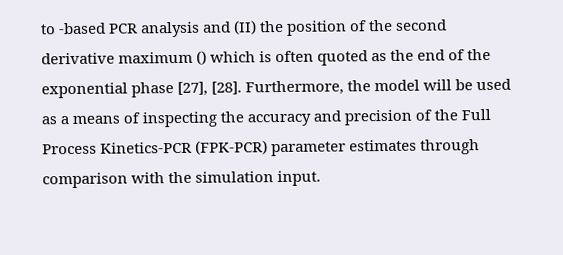to -based PCR analysis and (II) the position of the second derivative maximum () which is often quoted as the end of the exponential phase [27], [28]. Furthermore, the model will be used as a means of inspecting the accuracy and precision of the Full Process Kinetics-PCR (FPK-PCR) parameter estimates through comparison with the simulation input.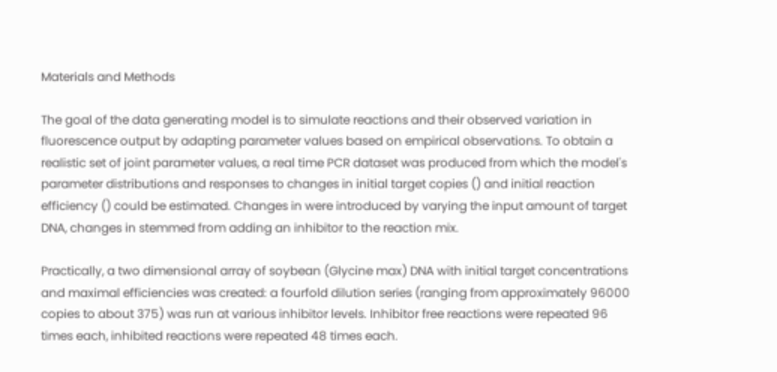Materials and Methods

The goal of the data generating model is to simulate reactions and their observed variation in fluorescence output by adapting parameter values based on empirical observations. To obtain a realistic set of joint parameter values, a real time PCR dataset was produced from which the model's parameter distributions and responses to changes in initial target copies () and initial reaction efficiency () could be estimated. Changes in were introduced by varying the input amount of target DNA, changes in stemmed from adding an inhibitor to the reaction mix.

Practically, a two dimensional array of soybean (Glycine max) DNA with initial target concentrations and maximal efficiencies was created: a fourfold dilution series (ranging from approximately 96000 copies to about 375) was run at various inhibitor levels. Inhibitor free reactions were repeated 96 times each, inhibited reactions were repeated 48 times each.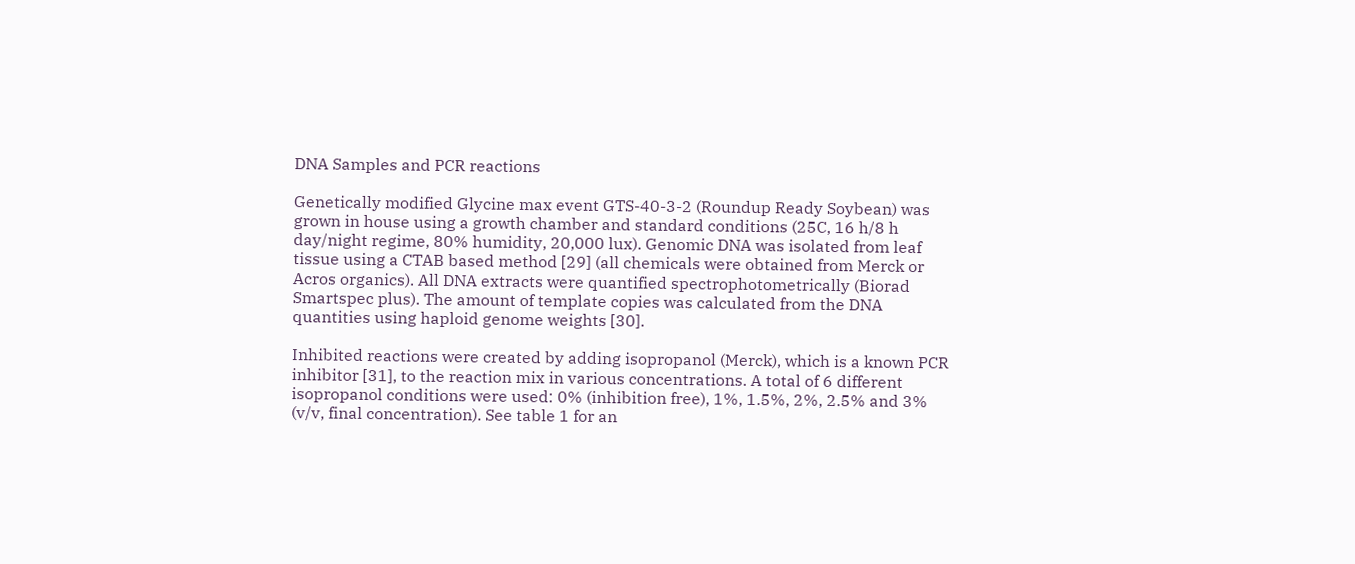DNA Samples and PCR reactions

Genetically modified Glycine max event GTS-40-3-2 (Roundup Ready Soybean) was grown in house using a growth chamber and standard conditions (25C, 16 h/8 h day/night regime, 80% humidity, 20,000 lux). Genomic DNA was isolated from leaf tissue using a CTAB based method [29] (all chemicals were obtained from Merck or Acros organics). All DNA extracts were quantified spectrophotometrically (Biorad Smartspec plus). The amount of template copies was calculated from the DNA quantities using haploid genome weights [30].

Inhibited reactions were created by adding isopropanol (Merck), which is a known PCR inhibitor [31], to the reaction mix in various concentrations. A total of 6 different isopropanol conditions were used: 0% (inhibition free), 1%, 1.5%, 2%, 2.5% and 3% (v/v, final concentration). See table 1 for an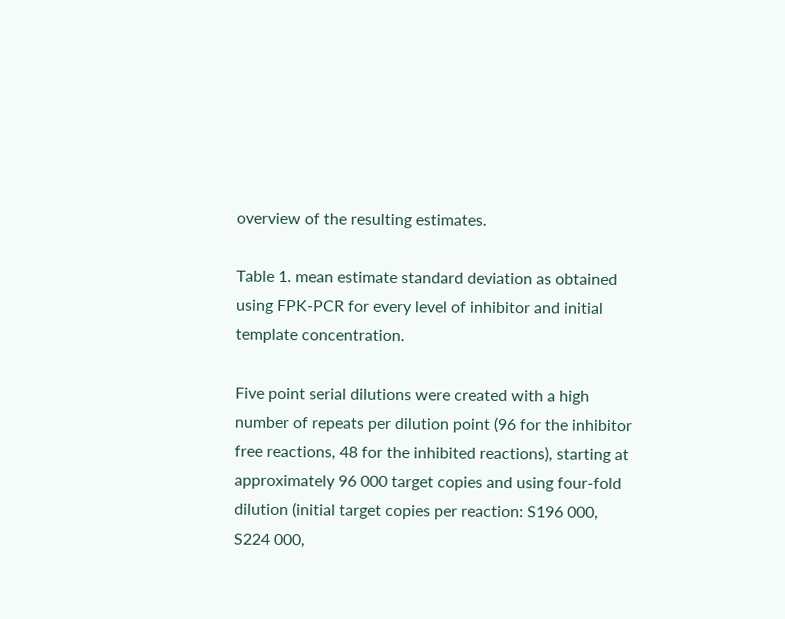overview of the resulting estimates.

Table 1. mean estimate standard deviation as obtained using FPK-PCR for every level of inhibitor and initial template concentration.

Five point serial dilutions were created with a high number of repeats per dilution point (96 for the inhibitor free reactions, 48 for the inhibited reactions), starting at approximately 96 000 target copies and using four-fold dilution (initial target copies per reaction: S196 000, S224 000,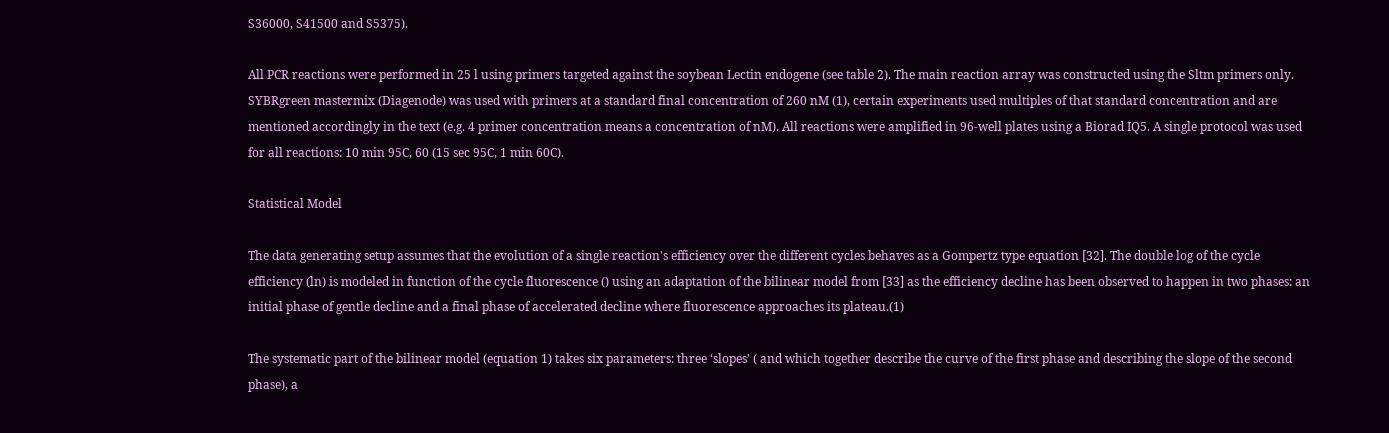S36000, S41500 and S5375).

All PCR reactions were performed in 25 l using primers targeted against the soybean Lectin endogene (see table 2). The main reaction array was constructed using the Sltm primers only. SYBRgreen mastermix (Diagenode) was used with primers at a standard final concentration of 260 nM (1), certain experiments used multiples of that standard concentration and are mentioned accordingly in the text (e.g. 4 primer concentration means a concentration of nM). All reactions were amplified in 96-well plates using a Biorad IQ5. A single protocol was used for all reactions: 10 min 95C, 60 (15 sec 95C, 1 min 60C).

Statistical Model

The data generating setup assumes that the evolution of a single reaction's efficiency over the different cycles behaves as a Gompertz type equation [32]. The double log of the cycle efficiency (ln) is modeled in function of the cycle fluorescence () using an adaptation of the bilinear model from [33] as the efficiency decline has been observed to happen in two phases: an initial phase of gentle decline and a final phase of accelerated decline where fluorescence approaches its plateau.(1)

The systematic part of the bilinear model (equation 1) takes six parameters: three ‘slopes’ ( and which together describe the curve of the first phase and describing the slope of the second phase), a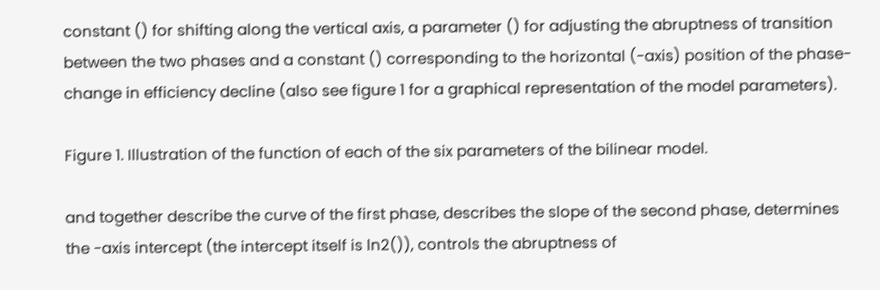constant () for shifting along the vertical axis, a parameter () for adjusting the abruptness of transition between the two phases and a constant () corresponding to the horizontal (-axis) position of the phase-change in efficiency decline (also see figure 1 for a graphical representation of the model parameters).

Figure 1. Illustration of the function of each of the six parameters of the bilinear model.

and together describe the curve of the first phase, describes the slope of the second phase, determines the -axis intercept (the intercept itself is ln2()), controls the abruptness of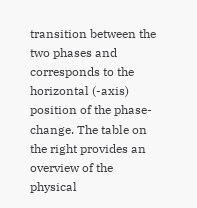transition between the two phases and corresponds to the horizontal (-axis) position of the phase-change. The table on the right provides an overview of the physical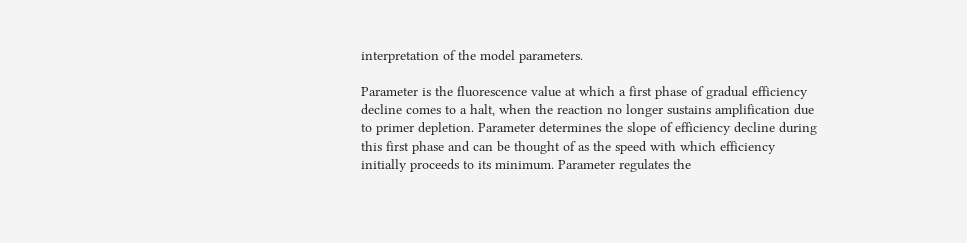interpretation of the model parameters.

Parameter is the fluorescence value at which a first phase of gradual efficiency decline comes to a halt, when the reaction no longer sustains amplification due to primer depletion. Parameter determines the slope of efficiency decline during this first phase and can be thought of as the speed with which efficiency initially proceeds to its minimum. Parameter regulates the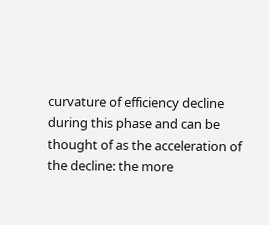curvature of efficiency decline during this phase and can be thought of as the acceleration of the decline: the more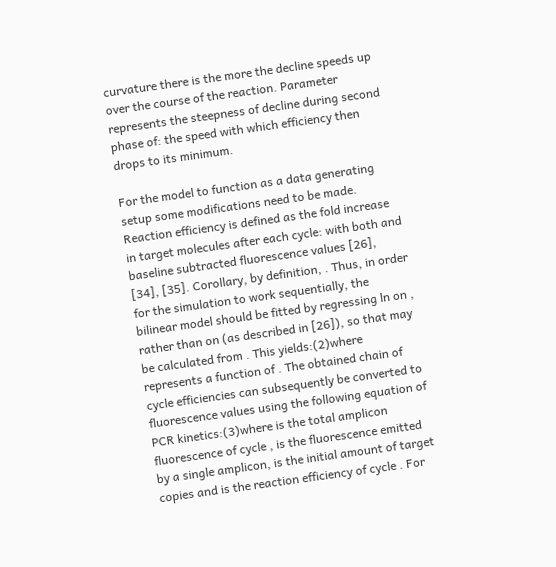curvature there is the more the decline speeds up over the course of the reaction. Parameter represents the steepness of decline during second phase of: the speed with which efficiency then drops to its minimum.

For the model to function as a data generating setup some modifications need to be made. Reaction efficiency is defined as the fold increase in target molecules after each cycle: with both and baseline subtracted fluorescence values [26], [34], [35]. Corollary, by definition, . Thus, in order for the simulation to work sequentially, the bilinear model should be fitted by regressing ln on , rather than on (as described in [26]), so that may be calculated from . This yields:(2)where represents a function of . The obtained chain of cycle efficiencies can subsequently be converted to fluorescence values using the following equation of PCR kinetics:(3)where is the total amplicon fluorescence of cycle , is the fluorescence emitted by a single amplicon, is the initial amount of target copies and is the reaction efficiency of cycle . For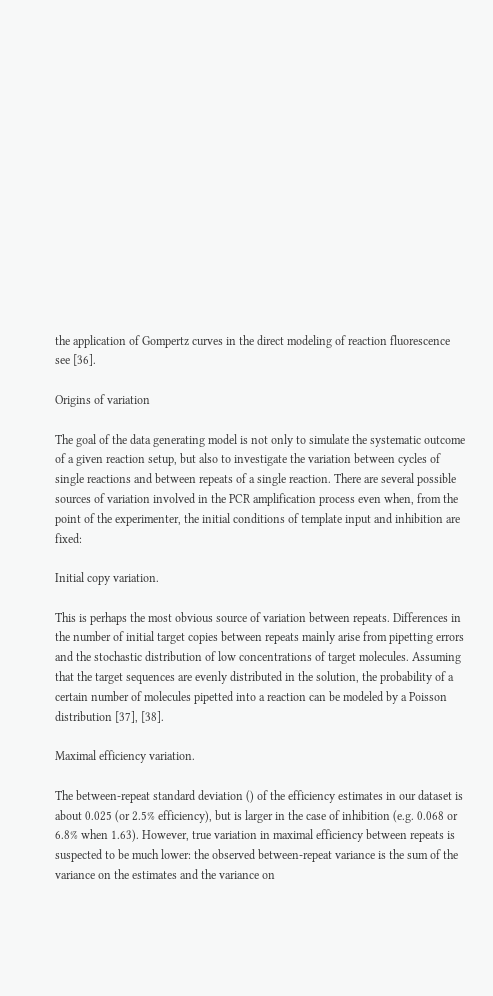the application of Gompertz curves in the direct modeling of reaction fluorescence see [36].

Origins of variation

The goal of the data generating model is not only to simulate the systematic outcome of a given reaction setup, but also to investigate the variation between cycles of single reactions and between repeats of a single reaction. There are several possible sources of variation involved in the PCR amplification process even when, from the point of the experimenter, the initial conditions of template input and inhibition are fixed:

Initial copy variation.

This is perhaps the most obvious source of variation between repeats. Differences in the number of initial target copies between repeats mainly arise from pipetting errors and the stochastic distribution of low concentrations of target molecules. Assuming that the target sequences are evenly distributed in the solution, the probability of a certain number of molecules pipetted into a reaction can be modeled by a Poisson distribution [37], [38].

Maximal efficiency variation.

The between-repeat standard deviation () of the efficiency estimates in our dataset is about 0.025 (or 2.5% efficiency), but is larger in the case of inhibition (e.g. 0.068 or 6.8% when 1.63). However, true variation in maximal efficiency between repeats is suspected to be much lower: the observed between-repeat variance is the sum of the variance on the estimates and the variance on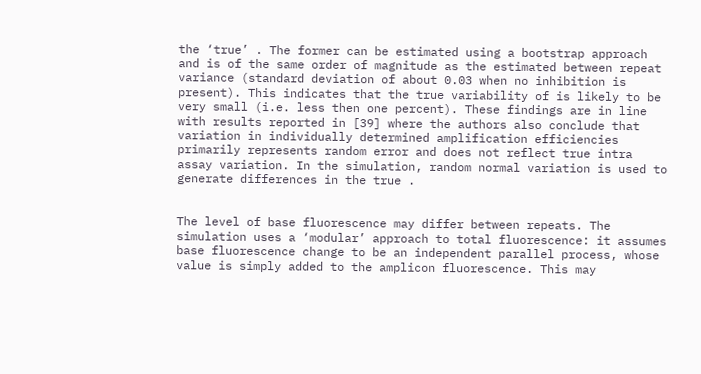the ‘true’ . The former can be estimated using a bootstrap approach and is of the same order of magnitude as the estimated between repeat variance (standard deviation of about 0.03 when no inhibition is present). This indicates that the true variability of is likely to be very small (i.e. less then one percent). These findings are in line with results reported in [39] where the authors also conclude that variation in individually determined amplification efficiencies primarily represents random error and does not reflect true intra assay variation. In the simulation, random normal variation is used to generate differences in the true .


The level of base fluorescence may differ between repeats. The simulation uses a ‘modular’ approach to total fluorescence: it assumes base fluorescence change to be an independent parallel process, whose value is simply added to the amplicon fluorescence. This may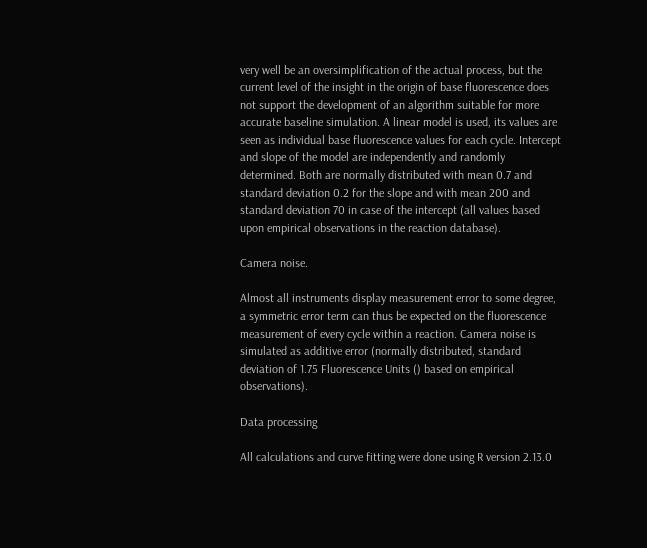very well be an oversimplification of the actual process, but the current level of the insight in the origin of base fluorescence does not support the development of an algorithm suitable for more accurate baseline simulation. A linear model is used, its values are seen as individual base fluorescence values for each cycle. Intercept and slope of the model are independently and randomly determined. Both are normally distributed with mean 0.7 and standard deviation 0.2 for the slope and with mean 200 and standard deviation 70 in case of the intercept (all values based upon empirical observations in the reaction database).

Camera noise.

Almost all instruments display measurement error to some degree, a symmetric error term can thus be expected on the fluorescence measurement of every cycle within a reaction. Camera noise is simulated as additive error (normally distributed, standard deviation of 1.75 Fluorescence Units () based on empirical observations).

Data processing

All calculations and curve fitting were done using R version 2.13.0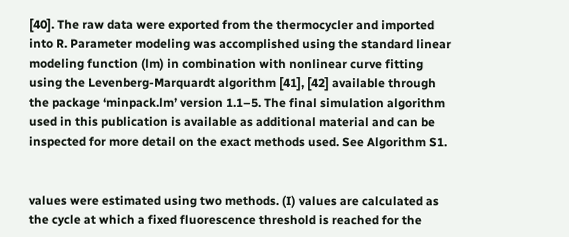[40]. The raw data were exported from the thermocycler and imported into R. Parameter modeling was accomplished using the standard linear modeling function (lm) in combination with nonlinear curve fitting using the Levenberg-Marquardt algorithm [41], [42] available through the package ‘minpack.lm’ version 1.1–5. The final simulation algorithm used in this publication is available as additional material and can be inspected for more detail on the exact methods used. See Algorithm S1.


values were estimated using two methods. (I) values are calculated as the cycle at which a fixed fluorescence threshold is reached for the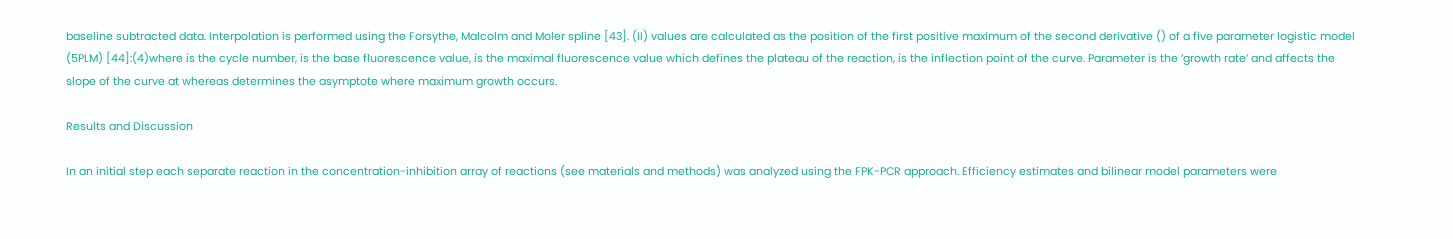baseline subtracted data. Interpolation is performed using the Forsythe, Malcolm and Moler spline [43]. (II) values are calculated as the position of the first positive maximum of the second derivative () of a five parameter logistic model (5PLM) [44]:(4)where is the cycle number, is the base fluorescence value, is the maximal fluorescence value which defines the plateau of the reaction, is the inflection point of the curve. Parameter is the ‘growth rate’ and affects the slope of the curve at whereas determines the asymptote where maximum growth occurs.

Results and Discussion

In an initial step each separate reaction in the concentration-inhibition array of reactions (see materials and methods) was analyzed using the FPK-PCR approach. Efficiency estimates and bilinear model parameters were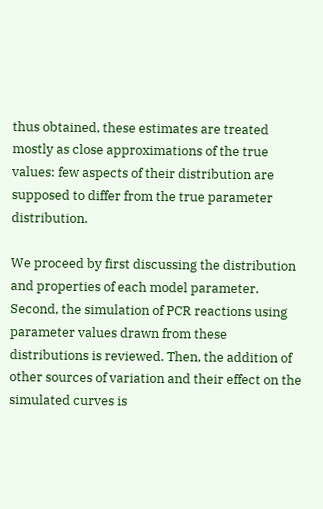thus obtained, these estimates are treated mostly as close approximations of the true values: few aspects of their distribution are supposed to differ from the true parameter distribution.

We proceed by first discussing the distribution and properties of each model parameter. Second, the simulation of PCR reactions using parameter values drawn from these distributions is reviewed. Then, the addition of other sources of variation and their effect on the simulated curves is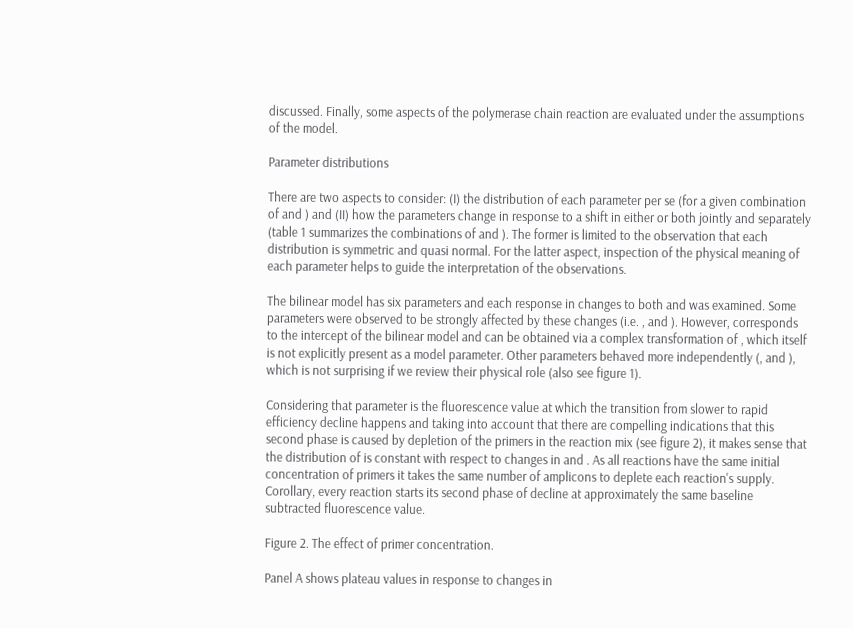discussed. Finally, some aspects of the polymerase chain reaction are evaluated under the assumptions of the model.

Parameter distributions

There are two aspects to consider: (I) the distribution of each parameter per se (for a given combination of and ) and (II) how the parameters change in response to a shift in either or both jointly and separately (table 1 summarizes the combinations of and ). The former is limited to the observation that each distribution is symmetric and quasi normal. For the latter aspect, inspection of the physical meaning of each parameter helps to guide the interpretation of the observations.

The bilinear model has six parameters and each response in changes to both and was examined. Some parameters were observed to be strongly affected by these changes (i.e. , and ). However, corresponds to the intercept of the bilinear model and can be obtained via a complex transformation of , which itself is not explicitly present as a model parameter. Other parameters behaved more independently (, and ), which is not surprising if we review their physical role (also see figure 1).

Considering that parameter is the fluorescence value at which the transition from slower to rapid efficiency decline happens and taking into account that there are compelling indications that this second phase is caused by depletion of the primers in the reaction mix (see figure 2), it makes sense that the distribution of is constant with respect to changes in and . As all reactions have the same initial concentration of primers it takes the same number of amplicons to deplete each reaction's supply. Corollary, every reaction starts its second phase of decline at approximately the same baseline subtracted fluorescence value.

Figure 2. The effect of primer concentration.

Panel A shows plateau values in response to changes in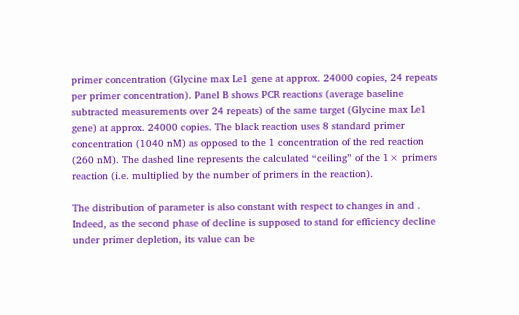primer concentration (Glycine max Le1 gene at approx. 24000 copies, 24 repeats per primer concentration). Panel B shows PCR reactions (average baseline subtracted measurements over 24 repeats) of the same target (Glycine max Le1 gene) at approx. 24000 copies. The black reaction uses 8 standard primer concentration (1040 nM) as opposed to the 1 concentration of the red reaction (260 nM). The dashed line represents the calculated “ceiling” of the 1× primers reaction (i.e. multiplied by the number of primers in the reaction).

The distribution of parameter is also constant with respect to changes in and . Indeed, as the second phase of decline is supposed to stand for efficiency decline under primer depletion, its value can be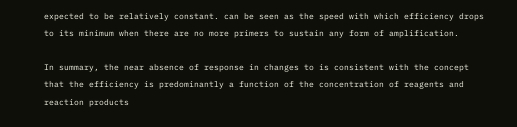expected to be relatively constant. can be seen as the speed with which efficiency drops to its minimum when there are no more primers to sustain any form of amplification.

In summary, the near absence of response in changes to is consistent with the concept that the efficiency is predominantly a function of the concentration of reagents and reaction products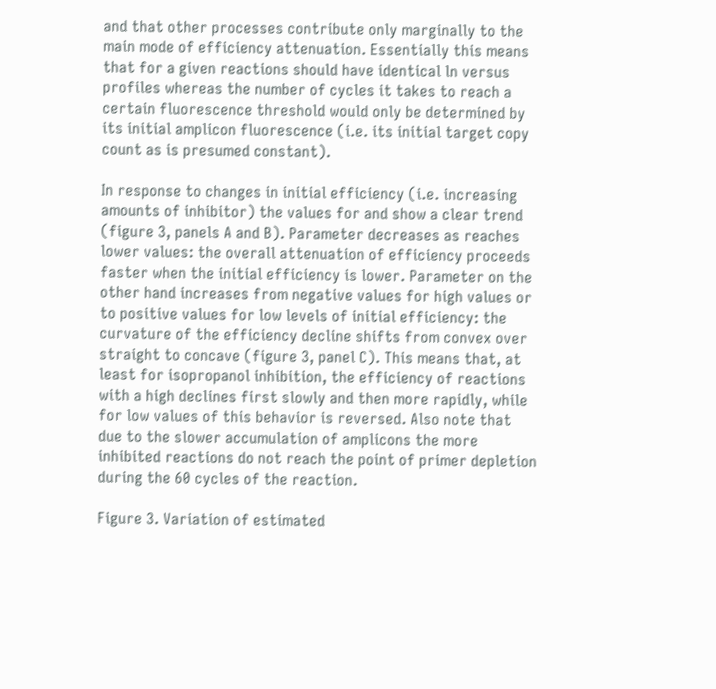and that other processes contribute only marginally to the main mode of efficiency attenuation. Essentially this means that for a given reactions should have identical ln versus profiles whereas the number of cycles it takes to reach a certain fluorescence threshold would only be determined by its initial amplicon fluorescence (i.e. its initial target copy count as is presumed constant).

In response to changes in initial efficiency (i.e. increasing amounts of inhibitor) the values for and show a clear trend (figure 3, panels A and B). Parameter decreases as reaches lower values: the overall attenuation of efficiency proceeds faster when the initial efficiency is lower. Parameter on the other hand increases from negative values for high values or to positive values for low levels of initial efficiency: the curvature of the efficiency decline shifts from convex over straight to concave (figure 3, panel C). This means that, at least for isopropanol inhibition, the efficiency of reactions with a high declines first slowly and then more rapidly, while for low values of this behavior is reversed. Also note that due to the slower accumulation of amplicons the more inhibited reactions do not reach the point of primer depletion during the 60 cycles of the reaction.

Figure 3. Variation of estimated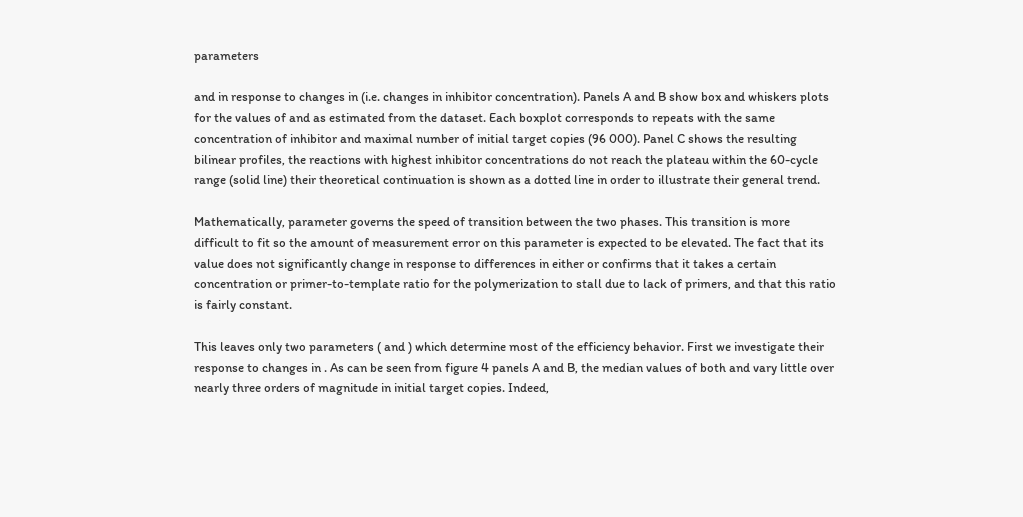parameters

and in response to changes in (i.e. changes in inhibitor concentration). Panels A and B show box and whiskers plots for the values of and as estimated from the dataset. Each boxplot corresponds to repeats with the same concentration of inhibitor and maximal number of initial target copies (96 000). Panel C shows the resulting bilinear profiles, the reactions with highest inhibitor concentrations do not reach the plateau within the 60-cycle range (solid line) their theoretical continuation is shown as a dotted line in order to illustrate their general trend.

Mathematically, parameter governs the speed of transition between the two phases. This transition is more difficult to fit so the amount of measurement error on this parameter is expected to be elevated. The fact that its value does not significantly change in response to differences in either or confirms that it takes a certain concentration or primer-to-template ratio for the polymerization to stall due to lack of primers, and that this ratio is fairly constant.

This leaves only two parameters ( and ) which determine most of the efficiency behavior. First we investigate their response to changes in . As can be seen from figure 4 panels A and B, the median values of both and vary little over nearly three orders of magnitude in initial target copies. Indeed,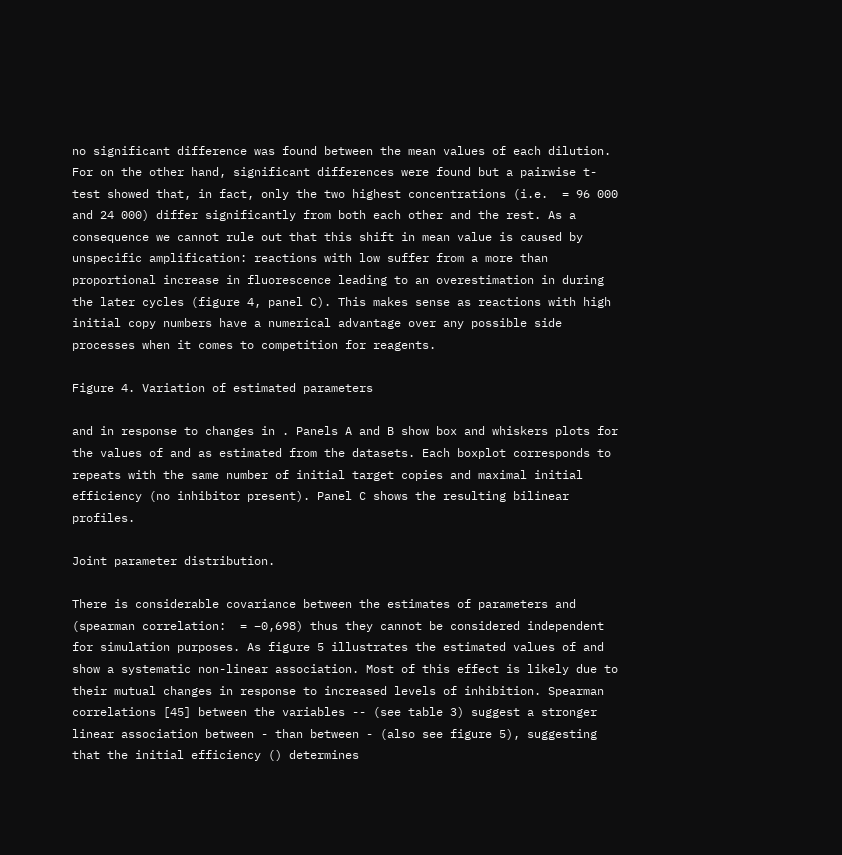no significant difference was found between the mean values of each dilution. For on the other hand, significant differences were found but a pairwise t-test showed that, in fact, only the two highest concentrations (i.e.  = 96 000 and 24 000) differ significantly from both each other and the rest. As a consequence we cannot rule out that this shift in mean value is caused by unspecific amplification: reactions with low suffer from a more than proportional increase in fluorescence leading to an overestimation in during the later cycles (figure 4, panel C). This makes sense as reactions with high initial copy numbers have a numerical advantage over any possible side processes when it comes to competition for reagents.

Figure 4. Variation of estimated parameters

and in response to changes in . Panels A and B show box and whiskers plots for the values of and as estimated from the datasets. Each boxplot corresponds to repeats with the same number of initial target copies and maximal initial efficiency (no inhibitor present). Panel C shows the resulting bilinear profiles.

Joint parameter distribution.

There is considerable covariance between the estimates of parameters and (spearman correlation:  = −0,698) thus they cannot be considered independent for simulation purposes. As figure 5 illustrates the estimated values of and show a systematic non-linear association. Most of this effect is likely due to their mutual changes in response to increased levels of inhibition. Spearman correlations [45] between the variables -- (see table 3) suggest a stronger linear association between - than between - (also see figure 5), suggesting that the initial efficiency () determines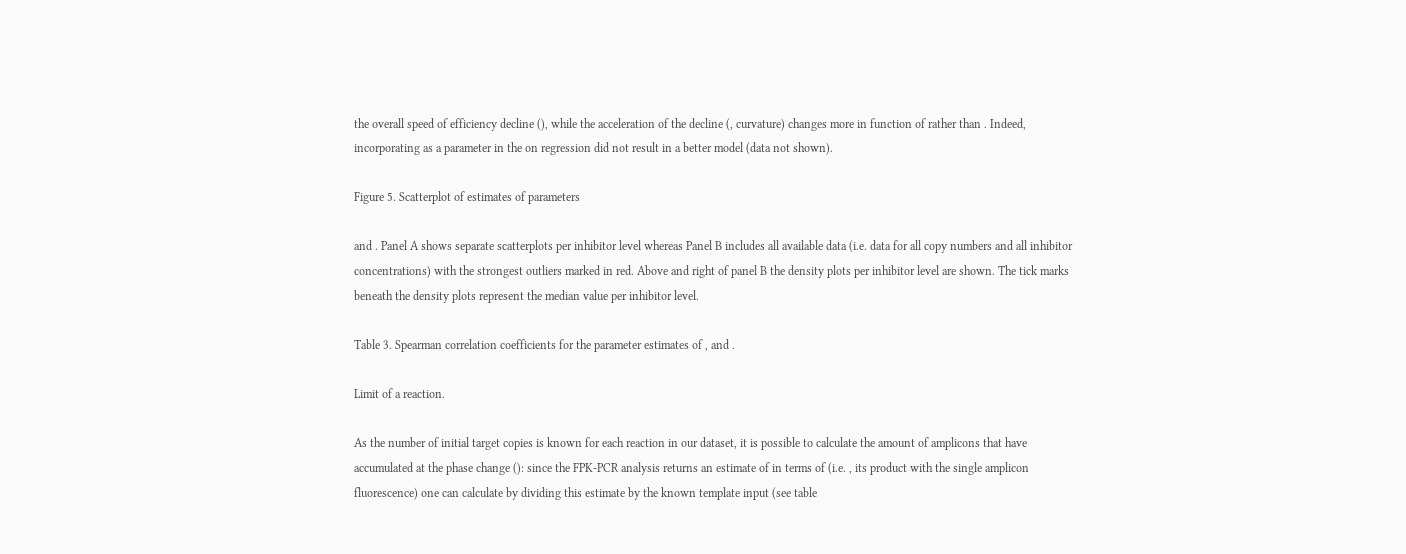the overall speed of efficiency decline (), while the acceleration of the decline (, curvature) changes more in function of rather than . Indeed, incorporating as a parameter in the on regression did not result in a better model (data not shown).

Figure 5. Scatterplot of estimates of parameters

and . Panel A shows separate scatterplots per inhibitor level whereas Panel B includes all available data (i.e. data for all copy numbers and all inhibitor concentrations) with the strongest outliers marked in red. Above and right of panel B the density plots per inhibitor level are shown. The tick marks beneath the density plots represent the median value per inhibitor level.

Table 3. Spearman correlation coefficients for the parameter estimates of , and .

Limit of a reaction.

As the number of initial target copies is known for each reaction in our dataset, it is possible to calculate the amount of amplicons that have accumulated at the phase change (): since the FPK-PCR analysis returns an estimate of in terms of (i.e. , its product with the single amplicon fluorescence) one can calculate by dividing this estimate by the known template input (see table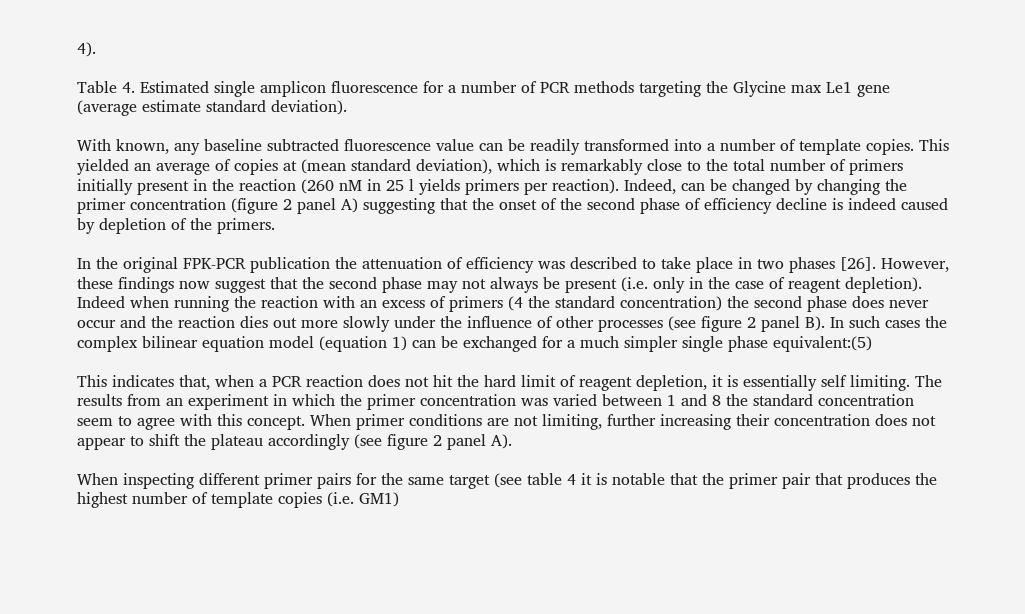4).

Table 4. Estimated single amplicon fluorescence for a number of PCR methods targeting the Glycine max Le1 gene (average estimate standard deviation).

With known, any baseline subtracted fluorescence value can be readily transformed into a number of template copies. This yielded an average of copies at (mean standard deviation), which is remarkably close to the total number of primers initially present in the reaction (260 nM in 25 l yields primers per reaction). Indeed, can be changed by changing the primer concentration (figure 2 panel A) suggesting that the onset of the second phase of efficiency decline is indeed caused by depletion of the primers.

In the original FPK-PCR publication the attenuation of efficiency was described to take place in two phases [26]. However, these findings now suggest that the second phase may not always be present (i.e. only in the case of reagent depletion). Indeed when running the reaction with an excess of primers (4 the standard concentration) the second phase does never occur and the reaction dies out more slowly under the influence of other processes (see figure 2 panel B). In such cases the complex bilinear equation model (equation 1) can be exchanged for a much simpler single phase equivalent:(5)

This indicates that, when a PCR reaction does not hit the hard limit of reagent depletion, it is essentially self limiting. The results from an experiment in which the primer concentration was varied between 1 and 8 the standard concentration seem to agree with this concept. When primer conditions are not limiting, further increasing their concentration does not appear to shift the plateau accordingly (see figure 2 panel A).

When inspecting different primer pairs for the same target (see table 4 it is notable that the primer pair that produces the highest number of template copies (i.e. GM1)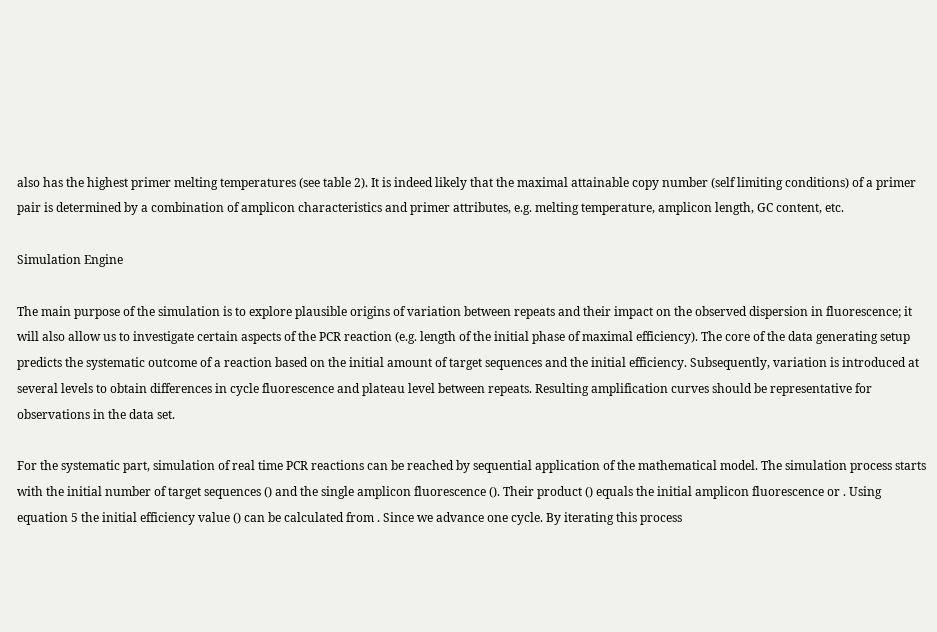also has the highest primer melting temperatures (see table 2). It is indeed likely that the maximal attainable copy number (self limiting conditions) of a primer pair is determined by a combination of amplicon characteristics and primer attributes, e.g. melting temperature, amplicon length, GC content, etc.

Simulation Engine

The main purpose of the simulation is to explore plausible origins of variation between repeats and their impact on the observed dispersion in fluorescence; it will also allow us to investigate certain aspects of the PCR reaction (e.g. length of the initial phase of maximal efficiency). The core of the data generating setup predicts the systematic outcome of a reaction based on the initial amount of target sequences and the initial efficiency. Subsequently, variation is introduced at several levels to obtain differences in cycle fluorescence and plateau level between repeats. Resulting amplification curves should be representative for observations in the data set.

For the systematic part, simulation of real time PCR reactions can be reached by sequential application of the mathematical model. The simulation process starts with the initial number of target sequences () and the single amplicon fluorescence (). Their product () equals the initial amplicon fluorescence or . Using equation 5 the initial efficiency value () can be calculated from . Since we advance one cycle. By iterating this process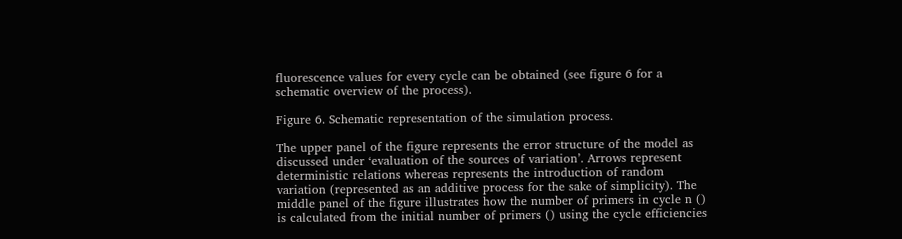fluorescence values for every cycle can be obtained (see figure 6 for a schematic overview of the process).

Figure 6. Schematic representation of the simulation process.

The upper panel of the figure represents the error structure of the model as discussed under ‘evaluation of the sources of variation’. Arrows represent deterministic relations whereas represents the introduction of random variation (represented as an additive process for the sake of simplicity). The middle panel of the figure illustrates how the number of primers in cycle n () is calculated from the initial number of primers () using the cycle efficiencies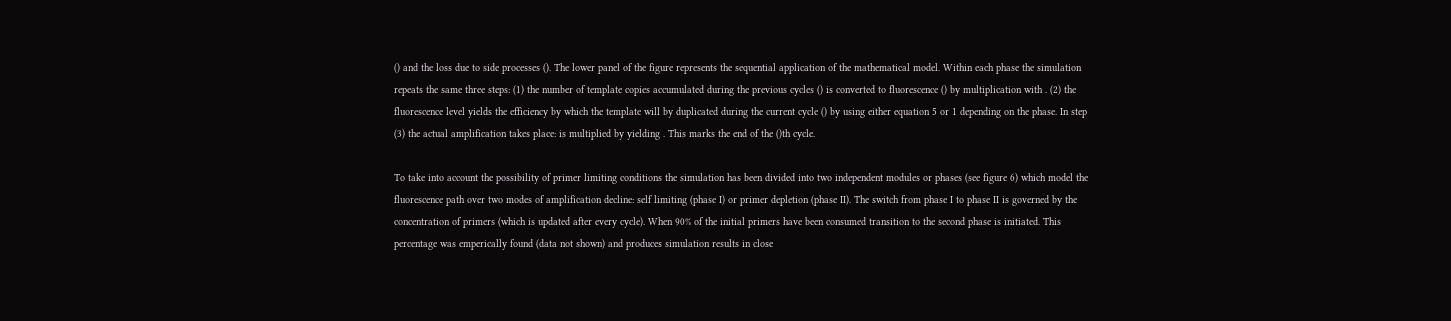() and the loss due to side processes (). The lower panel of the figure represents the sequential application of the mathematical model. Within each phase the simulation repeats the same three steps: (1) the number of template copies accumulated during the previous cycles () is converted to fluorescence () by multiplication with . (2) the fluorescence level yields the efficiency by which the template will by duplicated during the current cycle () by using either equation 5 or 1 depending on the phase. In step (3) the actual amplification takes place: is multiplied by yielding . This marks the end of the ()th cycle.

To take into account the possibility of primer limiting conditions the simulation has been divided into two independent modules or phases (see figure 6) which model the fluorescence path over two modes of amplification decline: self limiting (phase I) or primer depletion (phase II). The switch from phase I to phase II is governed by the concentration of primers (which is updated after every cycle). When 90% of the initial primers have been consumed transition to the second phase is initiated. This percentage was emperically found (data not shown) and produces simulation results in close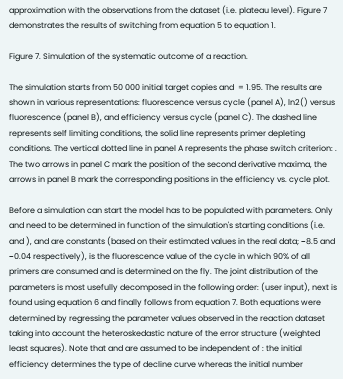approximation with the observations from the dataset (i.e. plateau level). Figure 7 demonstrates the results of switching from equation 5 to equation 1.

Figure 7. Simulation of the systematic outcome of a reaction.

The simulation starts from 50 000 initial target copies and  = 1.95. The results are shown in various representations: fluorescence versus cycle (panel A), ln2() versus fluorescence (panel B), and efficiency versus cycle (panel C). The dashed line represents self limiting conditions, the solid line represents primer depleting conditions. The vertical dotted line in panel A represents the phase switch criterion: . The two arrows in panel C mark the position of the second derivative maxima, the arrows in panel B mark the corresponding positions in the efficiency vs. cycle plot.

Before a simulation can start the model has to be populated with parameters. Only and need to be determined in function of the simulation's starting conditions (i.e. and ), and are constants (based on their estimated values in the real data; −8.5 and −0.04 respectively), is the fluorescence value of the cycle in which 90% of all primers are consumed and is determined on the fly. The joint distribution of the parameters is most usefully decomposed in the following order: (user input), next is found using equation 6 and finally follows from equation 7. Both equations were determined by regressing the parameter values observed in the reaction dataset taking into account the heteroskedastic nature of the error structure (weighted least squares). Note that and are assumed to be independent of : the initial efficiency determines the type of decline curve whereas the initial number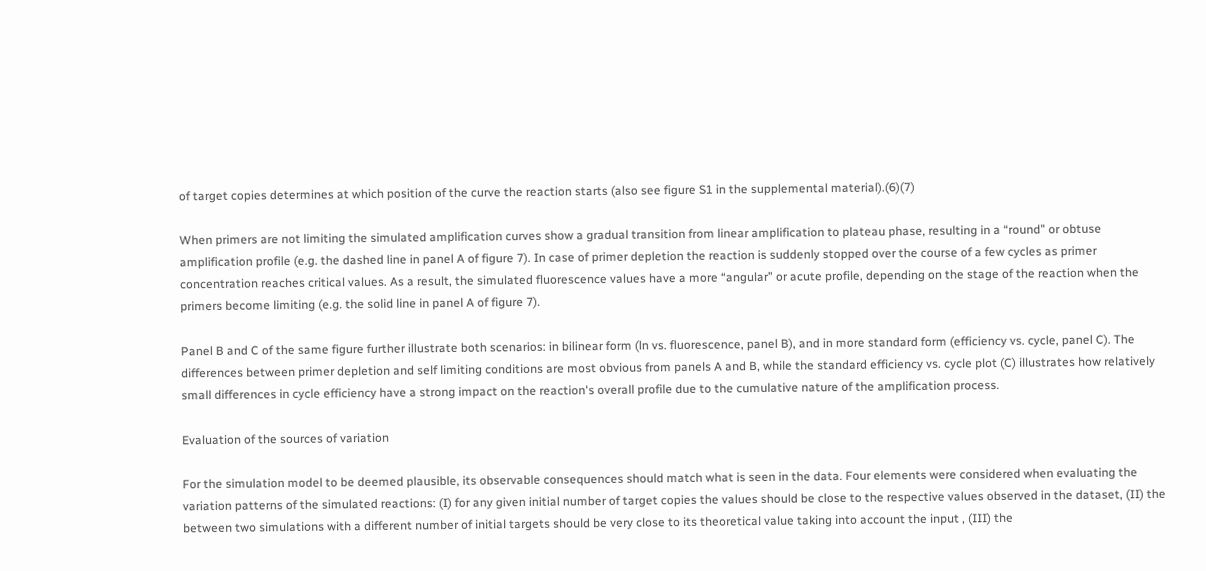of target copies determines at which position of the curve the reaction starts (also see figure S1 in the supplemental material).(6)(7)

When primers are not limiting the simulated amplification curves show a gradual transition from linear amplification to plateau phase, resulting in a “round” or obtuse amplification profile (e.g. the dashed line in panel A of figure 7). In case of primer depletion the reaction is suddenly stopped over the course of a few cycles as primer concentration reaches critical values. As a result, the simulated fluorescence values have a more “angular” or acute profile, depending on the stage of the reaction when the primers become limiting (e.g. the solid line in panel A of figure 7).

Panel B and C of the same figure further illustrate both scenarios: in bilinear form (ln vs. fluorescence, panel B), and in more standard form (efficiency vs. cycle, panel C). The differences between primer depletion and self limiting conditions are most obvious from panels A and B, while the standard efficiency vs. cycle plot (C) illustrates how relatively small differences in cycle efficiency have a strong impact on the reaction's overall profile due to the cumulative nature of the amplification process.

Evaluation of the sources of variation

For the simulation model to be deemed plausible, its observable consequences should match what is seen in the data. Four elements were considered when evaluating the variation patterns of the simulated reactions: (I) for any given initial number of target copies the values should be close to the respective values observed in the dataset, (II) the between two simulations with a different number of initial targets should be very close to its theoretical value taking into account the input , (III) the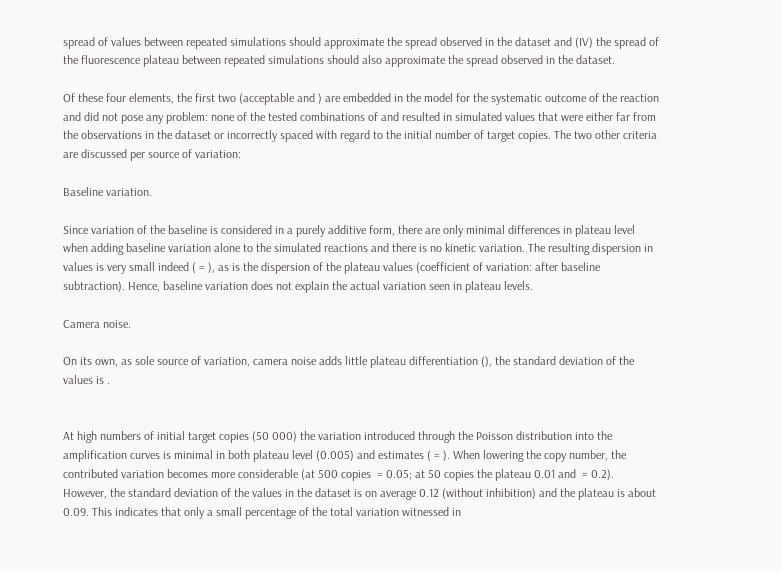spread of values between repeated simulations should approximate the spread observed in the dataset and (IV) the spread of the fluorescence plateau between repeated simulations should also approximate the spread observed in the dataset.

Of these four elements, the first two (acceptable and ) are embedded in the model for the systematic outcome of the reaction and did not pose any problem: none of the tested combinations of and resulted in simulated values that were either far from the observations in the dataset or incorrectly spaced with regard to the initial number of target copies. The two other criteria are discussed per source of variation:

Baseline variation.

Since variation of the baseline is considered in a purely additive form, there are only minimal differences in plateau level when adding baseline variation alone to the simulated reactions and there is no kinetic variation. The resulting dispersion in values is very small indeed ( = ), as is the dispersion of the plateau values (coefficient of variation: after baseline subtraction). Hence, baseline variation does not explain the actual variation seen in plateau levels.

Camera noise.

On its own, as sole source of variation, camera noise adds little plateau differentiation (), the standard deviation of the values is .


At high numbers of initial target copies (50 000) the variation introduced through the Poisson distribution into the amplification curves is minimal in both plateau level (0.005) and estimates ( = ). When lowering the copy number, the contributed variation becomes more considerable (at 500 copies  = 0.05; at 50 copies the plateau 0.01 and  = 0.2). However, the standard deviation of the values in the dataset is on average 0.12 (without inhibition) and the plateau is about 0.09. This indicates that only a small percentage of the total variation witnessed in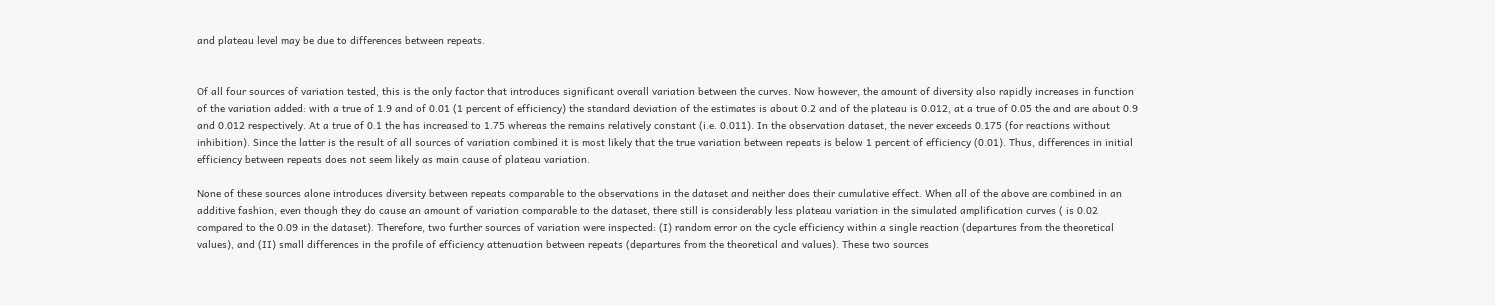and plateau level may be due to differences between repeats.


Of all four sources of variation tested, this is the only factor that introduces significant overall variation between the curves. Now however, the amount of diversity also rapidly increases in function of the variation added: with a true of 1.9 and of 0.01 (1 percent of efficiency) the standard deviation of the estimates is about 0.2 and of the plateau is 0.012, at a true of 0.05 the and are about 0.9 and 0.012 respectively. At a true of 0.1 the has increased to 1.75 whereas the remains relatively constant (i.e. 0.011). In the observation dataset, the never exceeds 0.175 (for reactions without inhibition). Since the latter is the result of all sources of variation combined it is most likely that the true variation between repeats is below 1 percent of efficiency (0.01). Thus, differences in initial efficiency between repeats does not seem likely as main cause of plateau variation.

None of these sources alone introduces diversity between repeats comparable to the observations in the dataset and neither does their cumulative effect. When all of the above are combined in an additive fashion, even though they do cause an amount of variation comparable to the dataset, there still is considerably less plateau variation in the simulated amplification curves ( is 0.02 compared to the 0.09 in the dataset). Therefore, two further sources of variation were inspected: (I) random error on the cycle efficiency within a single reaction (departures from the theoretical values), and (II) small differences in the profile of efficiency attenuation between repeats (departures from the theoretical and values). These two sources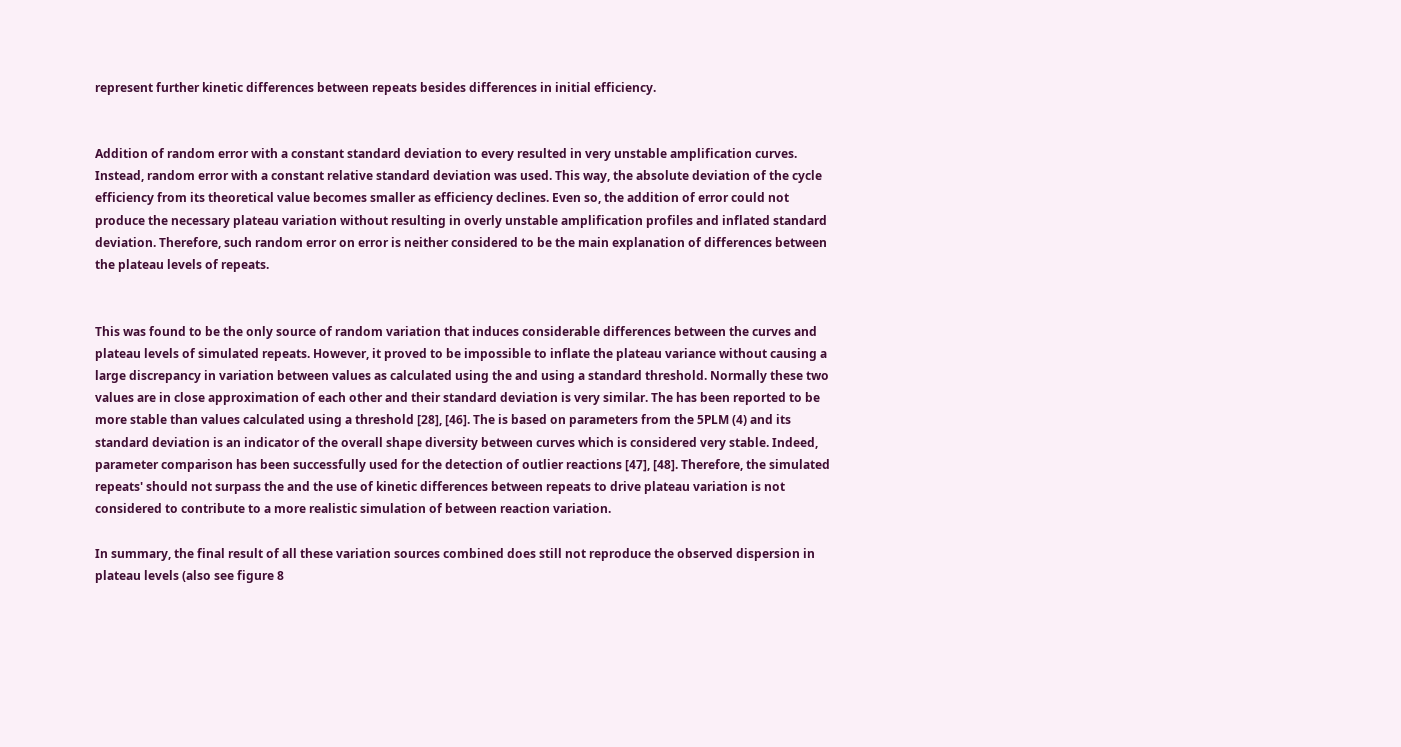represent further kinetic differences between repeats besides differences in initial efficiency.


Addition of random error with a constant standard deviation to every resulted in very unstable amplification curves. Instead, random error with a constant relative standard deviation was used. This way, the absolute deviation of the cycle efficiency from its theoretical value becomes smaller as efficiency declines. Even so, the addition of error could not produce the necessary plateau variation without resulting in overly unstable amplification profiles and inflated standard deviation. Therefore, such random error on error is neither considered to be the main explanation of differences between the plateau levels of repeats.


This was found to be the only source of random variation that induces considerable differences between the curves and plateau levels of simulated repeats. However, it proved to be impossible to inflate the plateau variance without causing a large discrepancy in variation between values as calculated using the and using a standard threshold. Normally these two values are in close approximation of each other and their standard deviation is very similar. The has been reported to be more stable than values calculated using a threshold [28], [46]. The is based on parameters from the 5PLM (4) and its standard deviation is an indicator of the overall shape diversity between curves which is considered very stable. Indeed, parameter comparison has been successfully used for the detection of outlier reactions [47], [48]. Therefore, the simulated repeats' should not surpass the and the use of kinetic differences between repeats to drive plateau variation is not considered to contribute to a more realistic simulation of between reaction variation.

In summary, the final result of all these variation sources combined does still not reproduce the observed dispersion in plateau levels (also see figure 8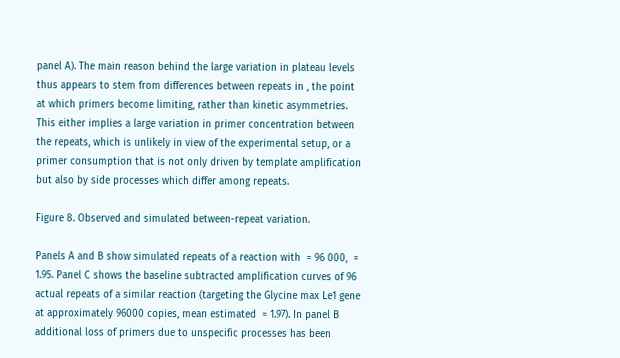panel A). The main reason behind the large variation in plateau levels thus appears to stem from differences between repeats in , the point at which primers become limiting, rather than kinetic asymmetries. This either implies a large variation in primer concentration between the repeats, which is unlikely in view of the experimental setup, or a primer consumption that is not only driven by template amplification but also by side processes which differ among repeats.

Figure 8. Observed and simulated between-repeat variation.

Panels A and B show simulated repeats of a reaction with  = 96 000,  = 1.95. Panel C shows the baseline subtracted amplification curves of 96 actual repeats of a similar reaction (targeting the Glycine max Le1 gene at approximately 96000 copies, mean estimated  = 1.97). In panel B additional loss of primers due to unspecific processes has been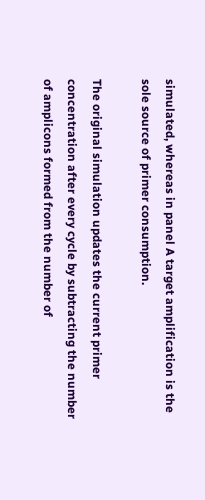simulated, whereas in panel A target amplification is the sole source of primer consumption.

The original simulation updates the current primer concentration after every cycle by subtracting the number of amplicons formed from the number of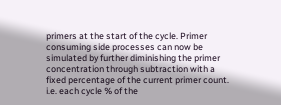primers at the start of the cycle. Primer consuming side processes can now be simulated by further diminishing the primer concentration through subtraction with a fixed percentage of the current primer count. i.e. each cycle % of the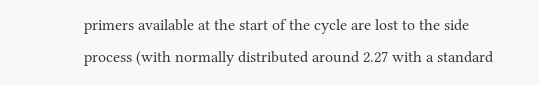primers available at the start of the cycle are lost to the side process (with normally distributed around 2.27 with a standard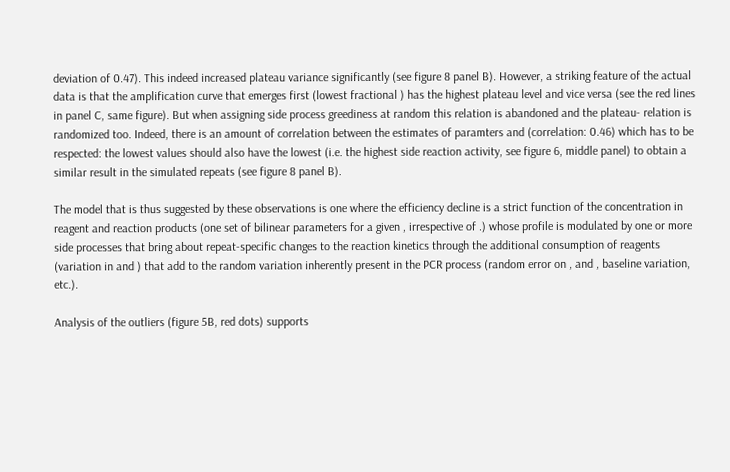deviation of 0.47). This indeed increased plateau variance significantly (see figure 8 panel B). However, a striking feature of the actual data is that the amplification curve that emerges first (lowest fractional ) has the highest plateau level and vice versa (see the red lines in panel C, same figure). But when assigning side process greediness at random this relation is abandoned and the plateau- relation is randomized too. Indeed, there is an amount of correlation between the estimates of paramters and (correlation: 0.46) which has to be respected: the lowest values should also have the lowest (i.e. the highest side reaction activity, see figure 6, middle panel) to obtain a similar result in the simulated repeats (see figure 8 panel B).

The model that is thus suggested by these observations is one where the efficiency decline is a strict function of the concentration in reagent and reaction products (one set of bilinear parameters for a given , irrespective of .) whose profile is modulated by one or more side processes that bring about repeat-specific changes to the reaction kinetics through the additional consumption of reagents (variation in and ) that add to the random variation inherently present in the PCR process (random error on , and , baseline variation, etc.).

Analysis of the outliers (figure 5B, red dots) supports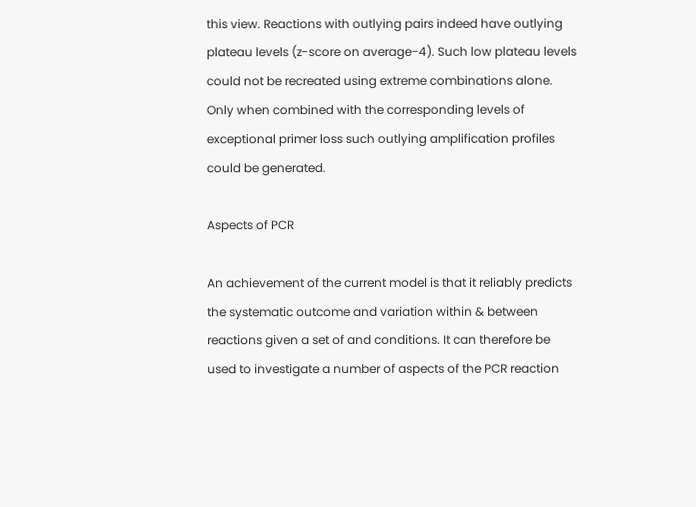this view. Reactions with outlying pairs indeed have outlying plateau levels (z-score on average−4). Such low plateau levels could not be recreated using extreme combinations alone. Only when combined with the corresponding levels of exceptional primer loss such outlying amplification profiles could be generated.

Aspects of PCR

An achievement of the current model is that it reliably predicts the systematic outcome and variation within & between reactions given a set of and conditions. It can therefore be used to investigate a number of aspects of the PCR reaction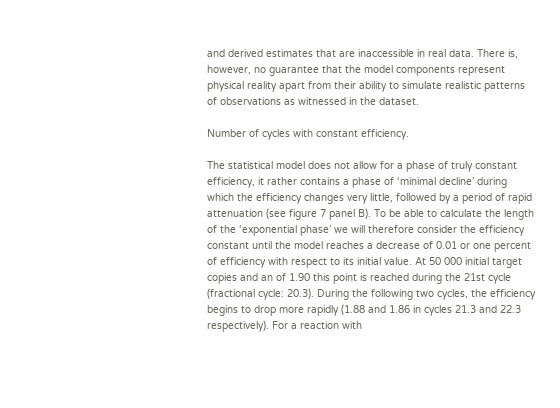and derived estimates that are inaccessible in real data. There is, however, no guarantee that the model components represent physical reality apart from their ability to simulate realistic patterns of observations as witnessed in the dataset.

Number of cycles with constant efficiency.

The statistical model does not allow for a phase of truly constant efficiency, it rather contains a phase of ‘minimal decline’ during which the efficiency changes very little, followed by a period of rapid attenuation (see figure 7 panel B). To be able to calculate the length of the ‘exponential phase’ we will therefore consider the efficiency constant until the model reaches a decrease of 0.01 or one percent of efficiency with respect to its initial value. At 50 000 initial target copies and an of 1.90 this point is reached during the 21st cycle (fractional cycle: 20.3). During the following two cycles, the efficiency begins to drop more rapidly (1.88 and 1.86 in cycles 21.3 and 22.3 respectively). For a reaction with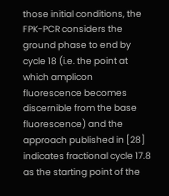those initial conditions, the FPK-PCR considers the ground phase to end by cycle 18 (i.e. the point at which amplicon fluorescence becomes discernible from the base fluorescence) and the approach published in [28] indicates fractional cycle 17.8 as the starting point of the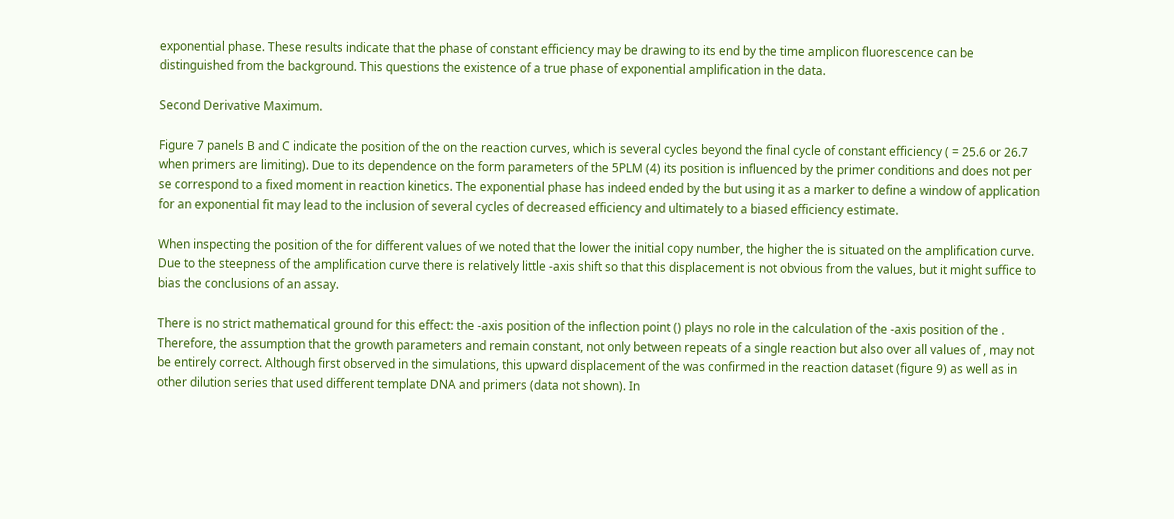exponential phase. These results indicate that the phase of constant efficiency may be drawing to its end by the time amplicon fluorescence can be distinguished from the background. This questions the existence of a true phase of exponential amplification in the data.

Second Derivative Maximum.

Figure 7 panels B and C indicate the position of the on the reaction curves, which is several cycles beyond the final cycle of constant efficiency ( = 25.6 or 26.7 when primers are limiting). Due to its dependence on the form parameters of the 5PLM (4) its position is influenced by the primer conditions and does not per se correspond to a fixed moment in reaction kinetics. The exponential phase has indeed ended by the but using it as a marker to define a window of application for an exponential fit may lead to the inclusion of several cycles of decreased efficiency and ultimately to a biased efficiency estimate.

When inspecting the position of the for different values of we noted that the lower the initial copy number, the higher the is situated on the amplification curve. Due to the steepness of the amplification curve there is relatively little -axis shift so that this displacement is not obvious from the values, but it might suffice to bias the conclusions of an assay.

There is no strict mathematical ground for this effect: the -axis position of the inflection point () plays no role in the calculation of the -axis position of the . Therefore, the assumption that the growth parameters and remain constant, not only between repeats of a single reaction but also over all values of , may not be entirely correct. Although first observed in the simulations, this upward displacement of the was confirmed in the reaction dataset (figure 9) as well as in other dilution series that used different template DNA and primers (data not shown). In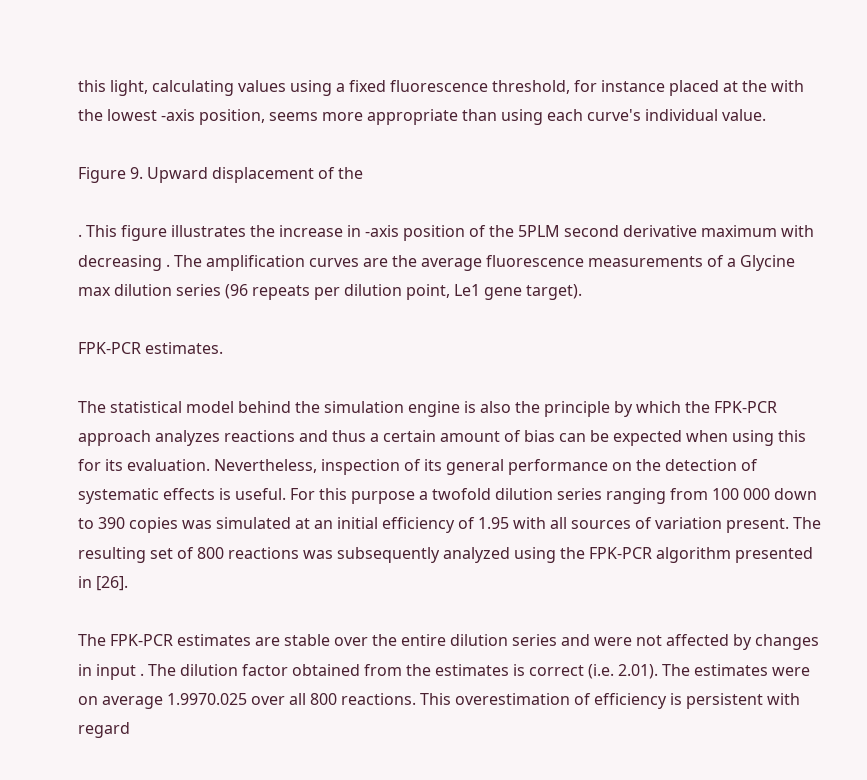this light, calculating values using a fixed fluorescence threshold, for instance placed at the with the lowest -axis position, seems more appropriate than using each curve's individual value.

Figure 9. Upward displacement of the

. This figure illustrates the increase in -axis position of the 5PLM second derivative maximum with decreasing . The amplification curves are the average fluorescence measurements of a Glycine max dilution series (96 repeats per dilution point, Le1 gene target).

FPK-PCR estimates.

The statistical model behind the simulation engine is also the principle by which the FPK-PCR approach analyzes reactions and thus a certain amount of bias can be expected when using this for its evaluation. Nevertheless, inspection of its general performance on the detection of systematic effects is useful. For this purpose a twofold dilution series ranging from 100 000 down to 390 copies was simulated at an initial efficiency of 1.95 with all sources of variation present. The resulting set of 800 reactions was subsequently analyzed using the FPK-PCR algorithm presented in [26].

The FPK-PCR estimates are stable over the entire dilution series and were not affected by changes in input . The dilution factor obtained from the estimates is correct (i.e. 2.01). The estimates were on average 1.9970.025 over all 800 reactions. This overestimation of efficiency is persistent with regard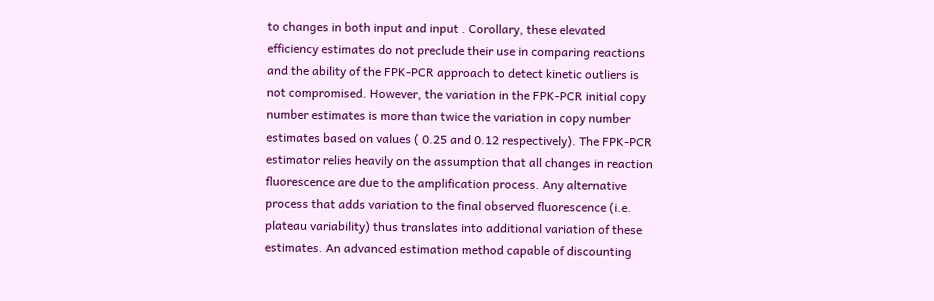to changes in both input and input . Corollary, these elevated efficiency estimates do not preclude their use in comparing reactions and the ability of the FPK-PCR approach to detect kinetic outliers is not compromised. However, the variation in the FPK-PCR initial copy number estimates is more than twice the variation in copy number estimates based on values ( 0.25 and 0.12 respectively). The FPK-PCR estimator relies heavily on the assumption that all changes in reaction fluorescence are due to the amplification process. Any alternative process that adds variation to the final observed fluorescence (i.e. plateau variability) thus translates into additional variation of these estimates. An advanced estimation method capable of discounting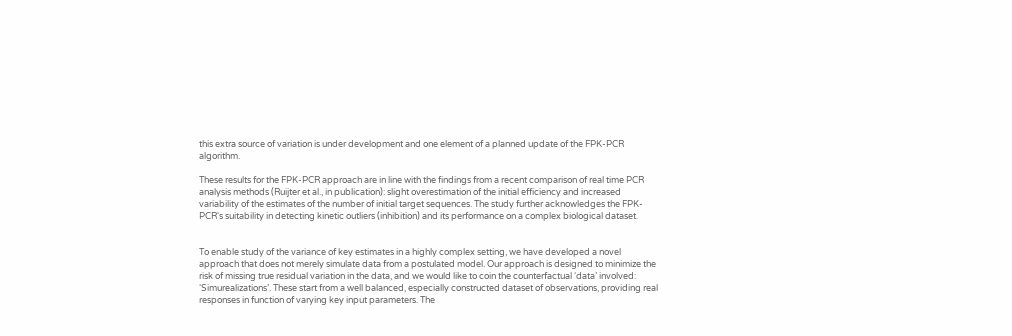this extra source of variation is under development and one element of a planned update of the FPK-PCR algorithm.

These results for the FPK-PCR approach are in line with the findings from a recent comparison of real time PCR analysis methods (Ruijter et al., in publication): slight overestimation of the initial efficiency and increased variability of the estimates of the number of initial target sequences. The study further acknowledges the FPK-PCR's suitability in detecting kinetic outliers (inhibition) and its performance on a complex biological dataset.


To enable study of the variance of key estimates in a highly complex setting, we have developed a novel approach that does not merely simulate data from a postulated model. Our approach is designed to minimize the risk of missing true residual variation in the data, and we would like to coin the counterfactual ‘data’ involved: ‘Simurealizations’. These start from a well balanced, especially constructed dataset of observations, providing real responses in function of varying key input parameters. The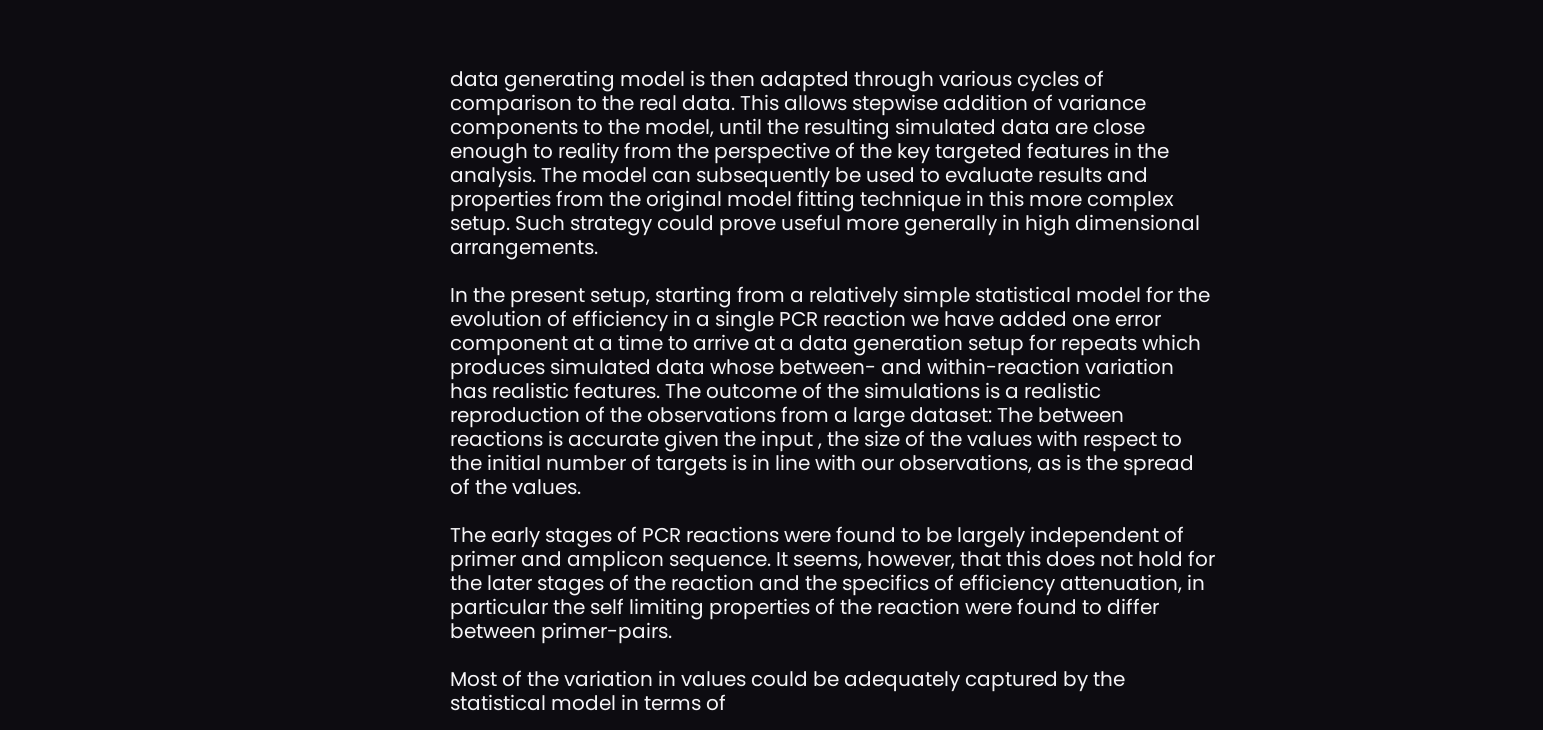data generating model is then adapted through various cycles of comparison to the real data. This allows stepwise addition of variance components to the model, until the resulting simulated data are close enough to reality from the perspective of the key targeted features in the analysis. The model can subsequently be used to evaluate results and properties from the original model fitting technique in this more complex setup. Such strategy could prove useful more generally in high dimensional arrangements.

In the present setup, starting from a relatively simple statistical model for the evolution of efficiency in a single PCR reaction we have added one error component at a time to arrive at a data generation setup for repeats which produces simulated data whose between- and within-reaction variation has realistic features. The outcome of the simulations is a realistic reproduction of the observations from a large dataset: The between reactions is accurate given the input , the size of the values with respect to the initial number of targets is in line with our observations, as is the spread of the values.

The early stages of PCR reactions were found to be largely independent of primer and amplicon sequence. It seems, however, that this does not hold for the later stages of the reaction and the specifics of efficiency attenuation, in particular the self limiting properties of the reaction were found to differ between primer-pairs.

Most of the variation in values could be adequately captured by the statistical model in terms of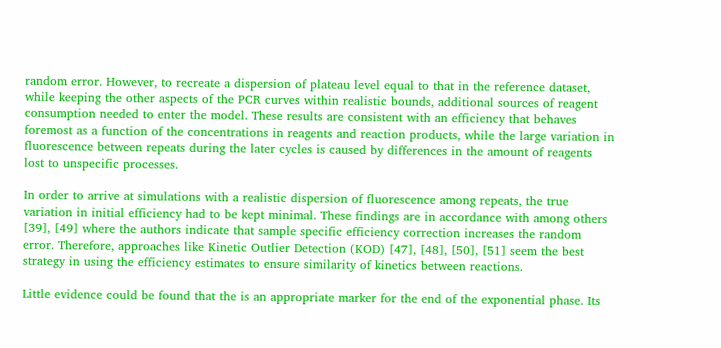random error. However, to recreate a dispersion of plateau level equal to that in the reference dataset, while keeping the other aspects of the PCR curves within realistic bounds, additional sources of reagent consumption needed to enter the model. These results are consistent with an efficiency that behaves foremost as a function of the concentrations in reagents and reaction products, while the large variation in fluorescence between repeats during the later cycles is caused by differences in the amount of reagents lost to unspecific processes.

In order to arrive at simulations with a realistic dispersion of fluorescence among repeats, the true variation in initial efficiency had to be kept minimal. These findings are in accordance with among others [39], [49] where the authors indicate that sample specific efficiency correction increases the random error. Therefore, approaches like Kinetic Outlier Detection (KOD) [47], [48], [50], [51] seem the best strategy in using the efficiency estimates to ensure similarity of kinetics between reactions.

Little evidence could be found that the is an appropriate marker for the end of the exponential phase. Its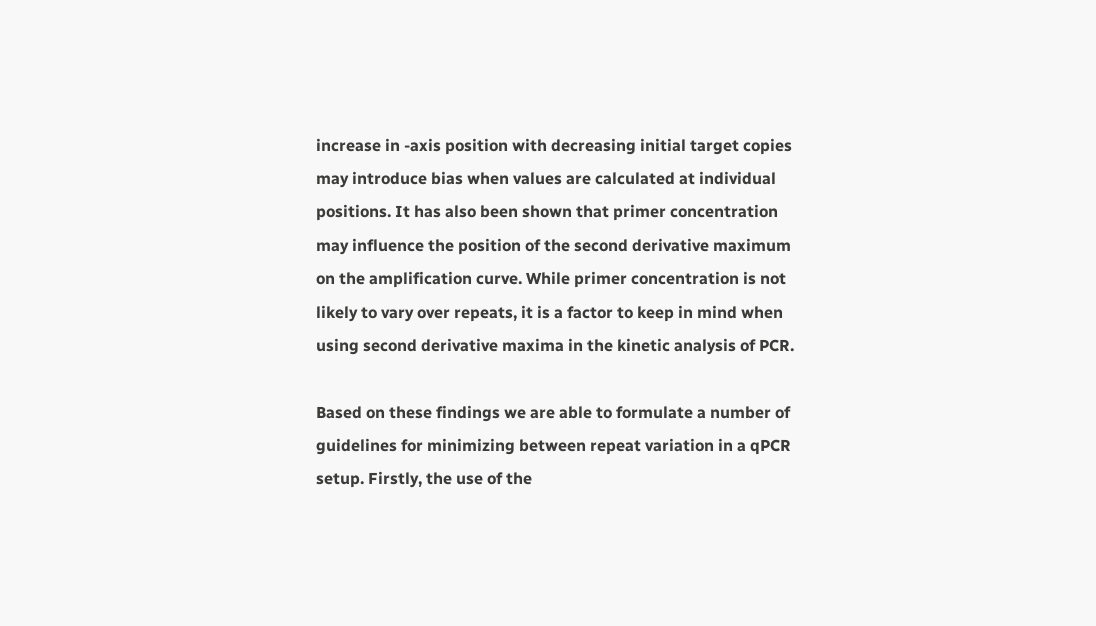increase in -axis position with decreasing initial target copies may introduce bias when values are calculated at individual positions. It has also been shown that primer concentration may influence the position of the second derivative maximum on the amplification curve. While primer concentration is not likely to vary over repeats, it is a factor to keep in mind when using second derivative maxima in the kinetic analysis of PCR.

Based on these findings we are able to formulate a number of guidelines for minimizing between repeat variation in a qPCR setup. Firstly, the use of the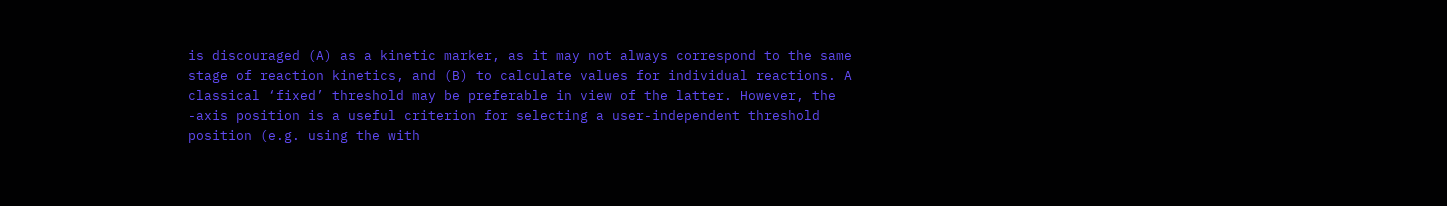is discouraged (A) as a kinetic marker, as it may not always correspond to the same stage of reaction kinetics, and (B) to calculate values for individual reactions. A classical ‘fixed’ threshold may be preferable in view of the latter. However, the -axis position is a useful criterion for selecting a user-independent threshold position (e.g. using the with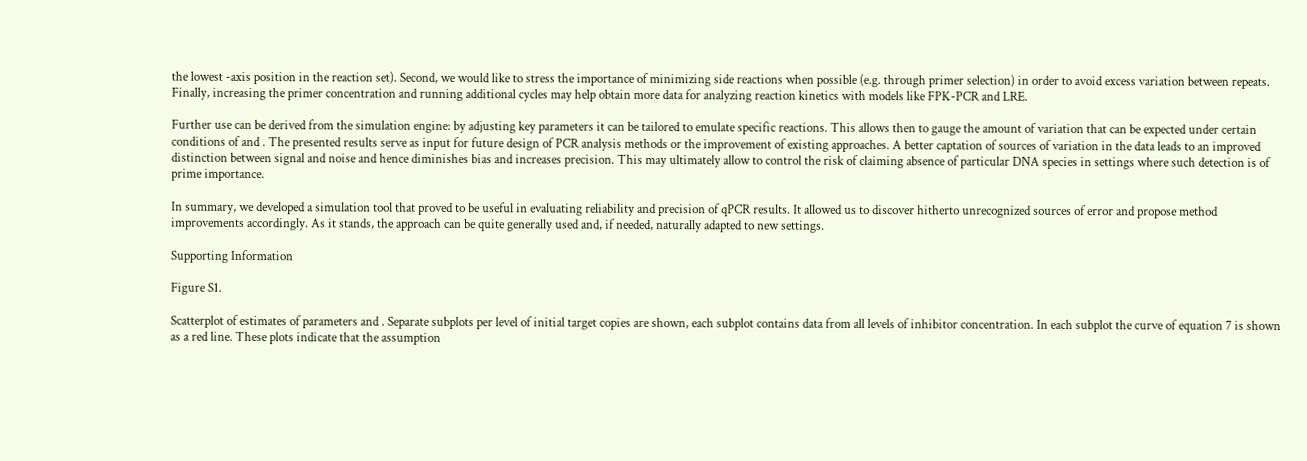the lowest -axis position in the reaction set). Second, we would like to stress the importance of minimizing side reactions when possible (e.g. through primer selection) in order to avoid excess variation between repeats. Finally, increasing the primer concentration and running additional cycles may help obtain more data for analyzing reaction kinetics with models like FPK-PCR and LRE.

Further use can be derived from the simulation engine: by adjusting key parameters it can be tailored to emulate specific reactions. This allows then to gauge the amount of variation that can be expected under certain conditions of and . The presented results serve as input for future design of PCR analysis methods or the improvement of existing approaches. A better captation of sources of variation in the data leads to an improved distinction between signal and noise and hence diminishes bias and increases precision. This may ultimately allow to control the risk of claiming absence of particular DNA species in settings where such detection is of prime importance.

In summary, we developed a simulation tool that proved to be useful in evaluating reliability and precision of qPCR results. It allowed us to discover hitherto unrecognized sources of error and propose method improvements accordingly. As it stands, the approach can be quite generally used and, if needed, naturally adapted to new settings.

Supporting Information

Figure S1.

Scatterplot of estimates of parameters and . Separate subplots per level of initial target copies are shown, each subplot contains data from all levels of inhibitor concentration. In each subplot the curve of equation 7 is shown as a red line. These plots indicate that the assumption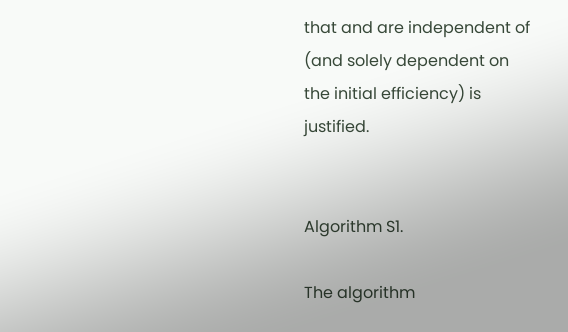that and are independent of (and solely dependent on the initial efficiency) is justified.


Algorithm S1.

The algorithm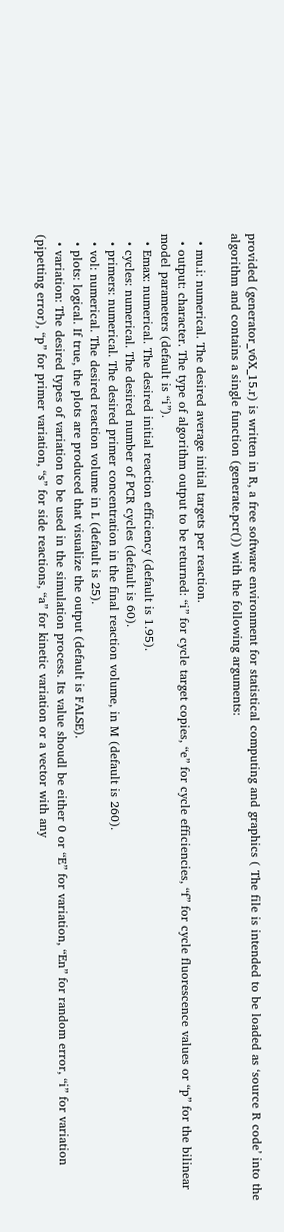provided (generator_v6X_15.r) is written in R, a free software environment for statistical computing and graphics ( The file is intended to be loaded as ‘source R code’ into the algorithm and contains a single function (generate.pcr()) with the following arguments:

  • mu.i: numerical. The desired average initial targets per reaction.
  • output: character. The type of algorithm output to be returned: “i” for cycle target copies, “e” for cycle efficiencies, “f” for cycle fluorescence values or “p” for the bilinear model parameters (default is “i”).
  • Emax: numerical. The desired initial reaction efficiency (default is 1.95).
  • cycles: numerical. The desired number of PCR cycles (default is 60).
  • primers: numerical. The desired primer concentration in the final reaction volume, in M (default is 260).
  • vol: numerical. The desired reaction volume in L (default is 25).
  • plots: logical. If true, the plots are produced that visualize the output (default is FALSE).
  • variation: The desired types of variation to be used in the simulation process. Its value shoudl be either 0 or “E” for variation, “En” for random error, “i” for variation (pipetting error), “p” for primer variation, “s” for side reactions, “a” for kinetic variation or a vector with any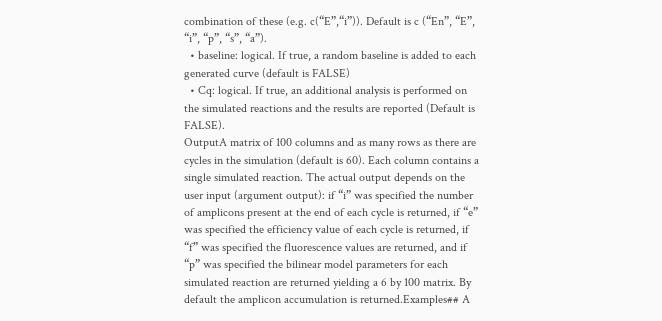combination of these (e.g. c(“E”,“i”)). Default is c (“En”, “E”, “i”, “p”, “s”, “a”).
  • baseline: logical. If true, a random baseline is added to each generated curve (default is FALSE)
  • Cq: logical. If true, an additional analysis is performed on the simulated reactions and the results are reported (Default is FALSE).
OutputA matrix of 100 columns and as many rows as there are cycles in the simulation (default is 60). Each column contains a single simulated reaction. The actual output depends on the user input (argument output): if “i” was specified the number of amplicons present at the end of each cycle is returned, if “e” was specified the efficiency value of each cycle is returned, if “f” was specified the fluorescence values are returned, and if “p” was specified the bilinear model parameters for each simulated reaction are returned yielding a 6 by 100 matrix. By default the amplicon accumulation is returned.Examples## A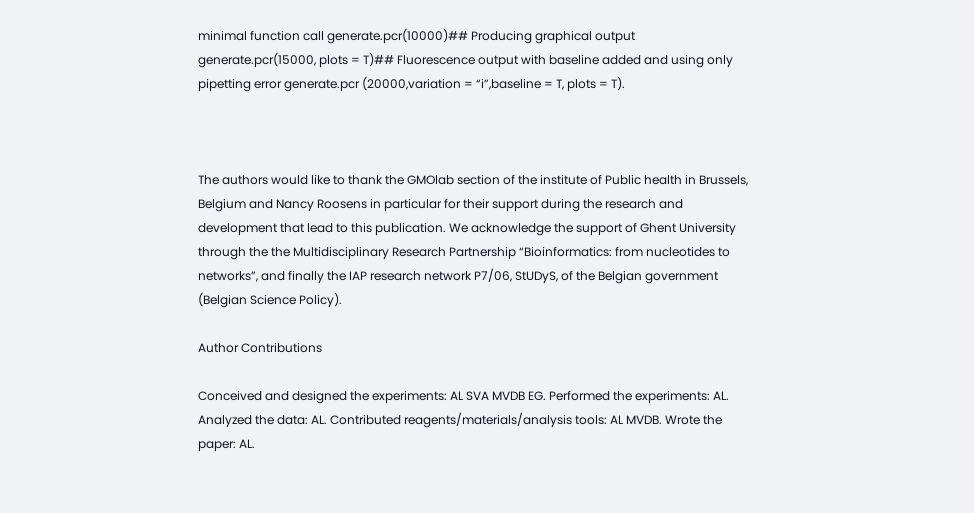minimal function call generate.pcr(10000)## Producing graphical output generate.pcr(15000, plots = T)## Fluorescence output with baseline added and using only pipetting error generate.pcr (20000,variation = “i”,baseline = T, plots = T).



The authors would like to thank the GMOlab section of the institute of Public health in Brussels, Belgium and Nancy Roosens in particular for their support during the research and development that lead to this publication. We acknowledge the support of Ghent University through the the Multidisciplinary Research Partnership “Bioinformatics: from nucleotides to networks”, and finally the IAP research network P7/06, StUDyS, of the Belgian government (Belgian Science Policy).

Author Contributions

Conceived and designed the experiments: AL SVA MVDB EG. Performed the experiments: AL. Analyzed the data: AL. Contributed reagents/materials/analysis tools: AL MVDB. Wrote the paper: AL.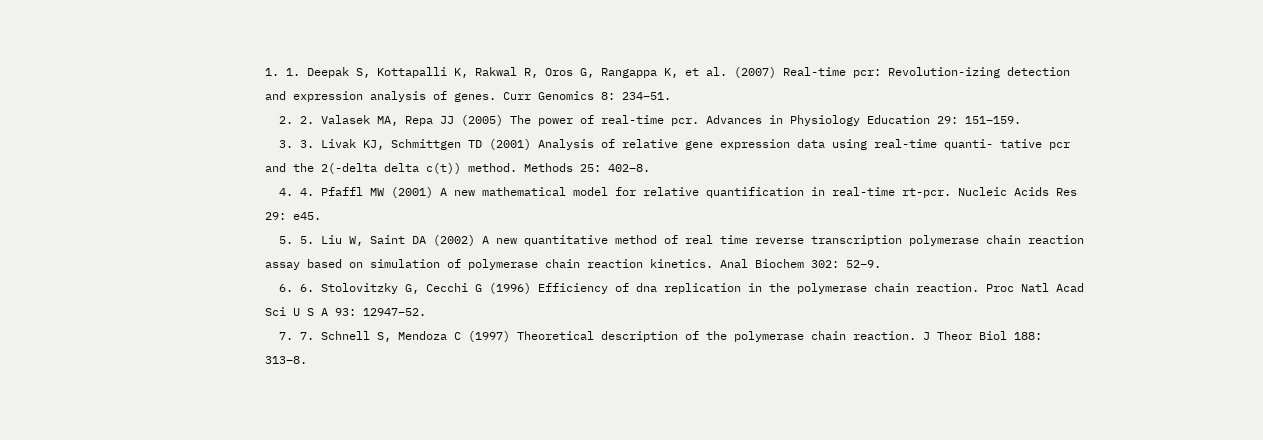1. 1. Deepak S, Kottapalli K, Rakwal R, Oros G, Rangappa K, et al. (2007) Real-time pcr: Revolution-izing detection and expression analysis of genes. Curr Genomics 8: 234–51.
  2. 2. Valasek MA, Repa JJ (2005) The power of real-time pcr. Advances in Physiology Education 29: 151–159.
  3. 3. Livak KJ, Schmittgen TD (2001) Analysis of relative gene expression data using real-time quanti- tative pcr and the 2(-delta delta c(t)) method. Methods 25: 402–8.
  4. 4. Pfaffl MW (2001) A new mathematical model for relative quantification in real-time rt-pcr. Nucleic Acids Res 29: e45.
  5. 5. Liu W, Saint DA (2002) A new quantitative method of real time reverse transcription polymerase chain reaction assay based on simulation of polymerase chain reaction kinetics. Anal Biochem 302: 52–9.
  6. 6. Stolovitzky G, Cecchi G (1996) Efficiency of dna replication in the polymerase chain reaction. Proc Natl Acad Sci U S A 93: 12947–52.
  7. 7. Schnell S, Mendoza C (1997) Theoretical description of the polymerase chain reaction. J Theor Biol 188: 313–8.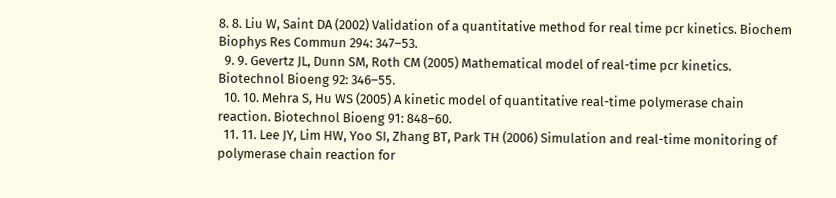8. 8. Liu W, Saint DA (2002) Validation of a quantitative method for real time pcr kinetics. Biochem Biophys Res Commun 294: 347–53.
  9. 9. Gevertz JL, Dunn SM, Roth CM (2005) Mathematical model of real-time pcr kinetics. Biotechnol Bioeng 92: 346–55.
  10. 10. Mehra S, Hu WS (2005) A kinetic model of quantitative real-time polymerase chain reaction. Biotechnol Bioeng 91: 848–60.
  11. 11. Lee JY, Lim HW, Yoo SI, Zhang BT, Park TH (2006) Simulation and real-time monitoring of polymerase chain reaction for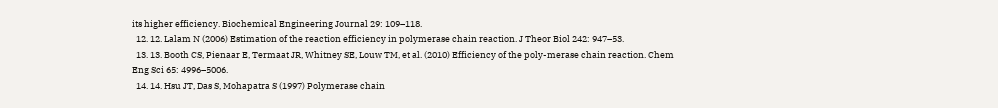its higher efficiency. Biochemical Engineering Journal 29: 109–118.
  12. 12. Lalam N (2006) Estimation of the reaction efficiency in polymerase chain reaction. J Theor Biol 242: 947–53.
  13. 13. Booth CS, Pienaar E, Termaat JR, Whitney SE, Louw TM, et al. (2010) Efficiency of the poly-merase chain reaction. Chem Eng Sci 65: 4996–5006.
  14. 14. Hsu JT, Das S, Mohapatra S (1997) Polymerase chain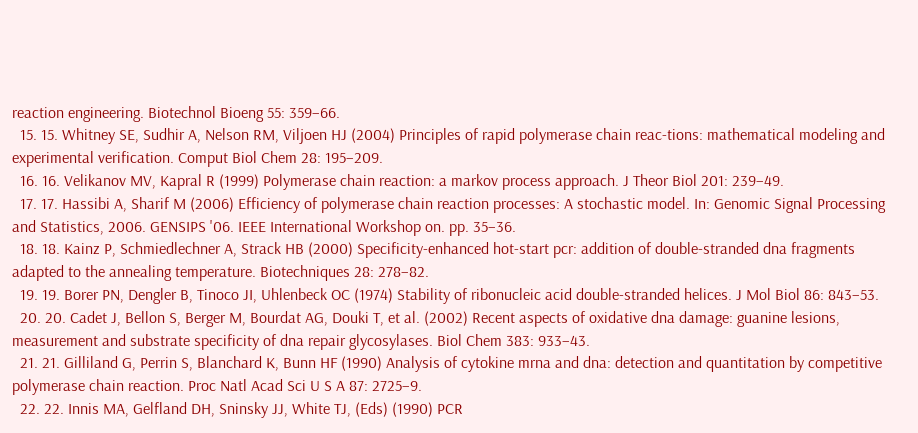reaction engineering. Biotechnol Bioeng 55: 359–66.
  15. 15. Whitney SE, Sudhir A, Nelson RM, Viljoen HJ (2004) Principles of rapid polymerase chain reac-tions: mathematical modeling and experimental verification. Comput Biol Chem 28: 195–209.
  16. 16. Velikanov MV, Kapral R (1999) Polymerase chain reaction: a markov process approach. J Theor Biol 201: 239–49.
  17. 17. Hassibi A, Sharif M (2006) Efficiency of polymerase chain reaction processes: A stochastic model. In: Genomic Signal Processing and Statistics, 2006. GENSIPS '06. IEEE International Workshop on. pp. 35–36.
  18. 18. Kainz P, Schmiedlechner A, Strack HB (2000) Specificity-enhanced hot-start pcr: addition of double-stranded dna fragments adapted to the annealing temperature. Biotechniques 28: 278–82.
  19. 19. Borer PN, Dengler B, Tinoco JI, Uhlenbeck OC (1974) Stability of ribonucleic acid double-stranded helices. J Mol Biol 86: 843–53.
  20. 20. Cadet J, Bellon S, Berger M, Bourdat AG, Douki T, et al. (2002) Recent aspects of oxidative dna damage: guanine lesions, measurement and substrate specificity of dna repair glycosylases. Biol Chem 383: 933–43.
  21. 21. Gilliland G, Perrin S, Blanchard K, Bunn HF (1990) Analysis of cytokine mrna and dna: detection and quantitation by competitive polymerase chain reaction. Proc Natl Acad Sci U S A 87: 2725–9.
  22. 22. Innis MA, Gelfland DH, Sninsky JJ, White TJ, (Eds) (1990) PCR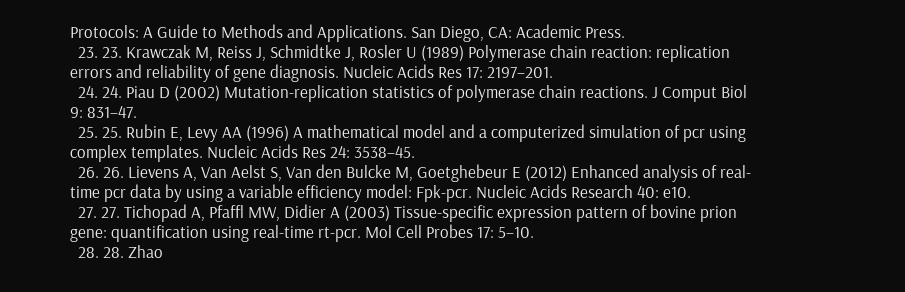Protocols: A Guide to Methods and Applications. San Diego, CA: Academic Press.
  23. 23. Krawczak M, Reiss J, Schmidtke J, Rosler U (1989) Polymerase chain reaction: replication errors and reliability of gene diagnosis. Nucleic Acids Res 17: 2197–201.
  24. 24. Piau D (2002) Mutation-replication statistics of polymerase chain reactions. J Comput Biol 9: 831–47.
  25. 25. Rubin E, Levy AA (1996) A mathematical model and a computerized simulation of pcr using complex templates. Nucleic Acids Res 24: 3538–45.
  26. 26. Lievens A, Van Aelst S, Van den Bulcke M, Goetghebeur E (2012) Enhanced analysis of real-time pcr data by using a variable efficiency model: Fpk-pcr. Nucleic Acids Research 40: e10.
  27. 27. Tichopad A, Pfaffl MW, Didier A (2003) Tissue-specific expression pattern of bovine prion gene: quantification using real-time rt-pcr. Mol Cell Probes 17: 5–10.
  28. 28. Zhao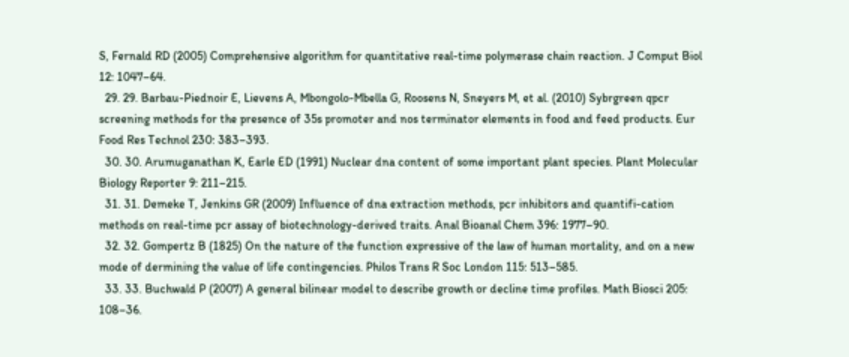S, Fernald RD (2005) Comprehensive algorithm for quantitative real-time polymerase chain reaction. J Comput Biol 12: 1047–64.
  29. 29. Barbau-Piednoir E, Lievens A, Mbongolo-Mbella G, Roosens N, Sneyers M, et al. (2010) Sybrgreen qpcr screening methods for the presence of 35s promoter and nos terminator elements in food and feed products. Eur Food Res Technol 230: 383–393.
  30. 30. Arumuganathan K, Earle ED (1991) Nuclear dna content of some important plant species. Plant Molecular Biology Reporter 9: 211–215.
  31. 31. Demeke T, Jenkins GR (2009) Influence of dna extraction methods, pcr inhibitors and quantifi-cation methods on real-time pcr assay of biotechnology-derived traits. Anal Bioanal Chem 396: 1977–90.
  32. 32. Gompertz B (1825) On the nature of the function expressive of the law of human mortality, and on a new mode of dermining the value of life contingencies. Philos Trans R Soc London 115: 513–585.
  33. 33. Buchwald P (2007) A general bilinear model to describe growth or decline time profiles. Math Biosci 205: 108–36.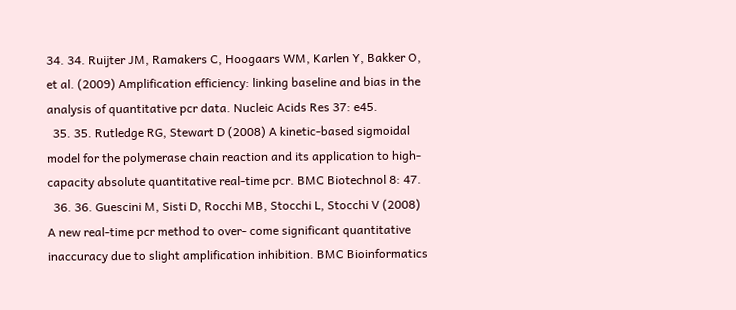34. 34. Ruijter JM, Ramakers C, Hoogaars WM, Karlen Y, Bakker O, et al. (2009) Amplification efficiency: linking baseline and bias in the analysis of quantitative pcr data. Nucleic Acids Res 37: e45.
  35. 35. Rutledge RG, Stewart D (2008) A kinetic-based sigmoidal model for the polymerase chain reaction and its application to high-capacity absolute quantitative real-time pcr. BMC Biotechnol 8: 47.
  36. 36. Guescini M, Sisti D, Rocchi MB, Stocchi L, Stocchi V (2008) A new real-time pcr method to over- come significant quantitative inaccuracy due to slight amplification inhibition. BMC Bioinformatics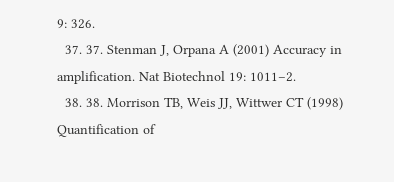9: 326.
  37. 37. Stenman J, Orpana A (2001) Accuracy in amplification. Nat Biotechnol 19: 1011–2.
  38. 38. Morrison TB, Weis JJ, Wittwer CT (1998) Quantification of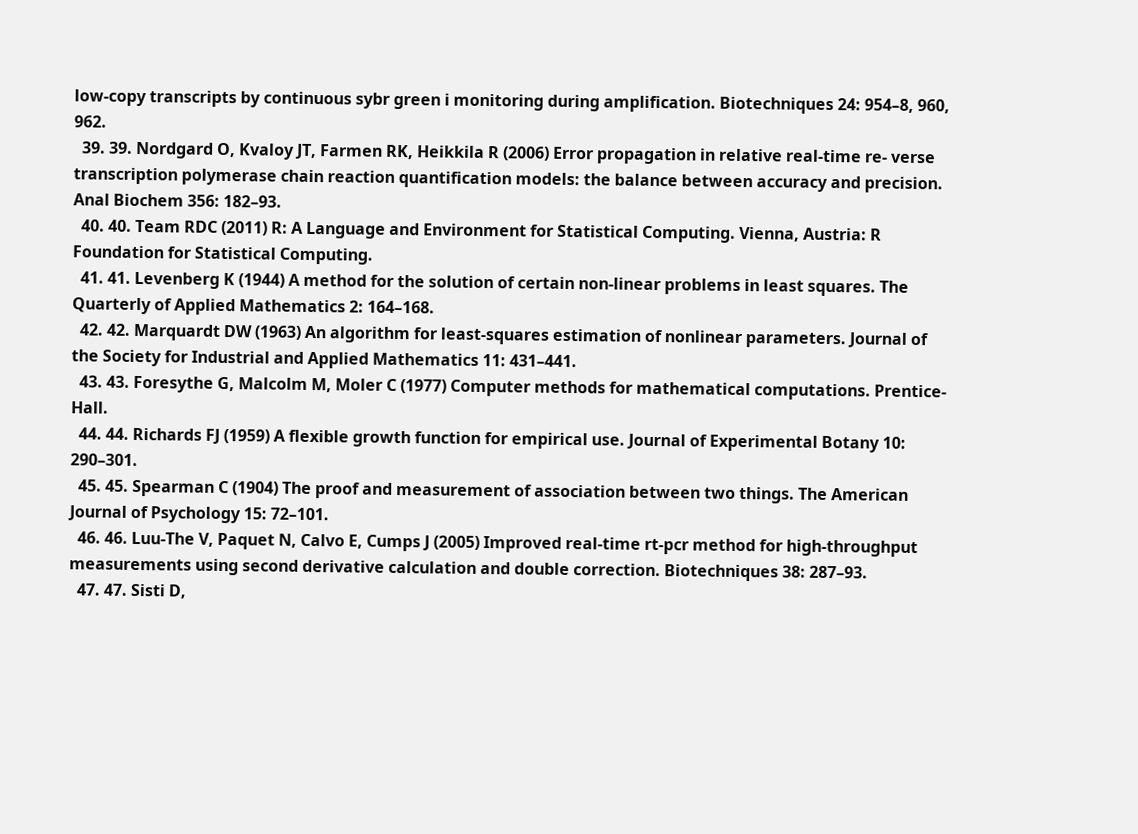low-copy transcripts by continuous sybr green i monitoring during amplification. Biotechniques 24: 954–8, 960, 962.
  39. 39. Nordgard O, Kvaloy JT, Farmen RK, Heikkila R (2006) Error propagation in relative real-time re- verse transcription polymerase chain reaction quantification models: the balance between accuracy and precision. Anal Biochem 356: 182–93.
  40. 40. Team RDC (2011) R: A Language and Environment for Statistical Computing. Vienna, Austria: R Foundation for Statistical Computing.
  41. 41. Levenberg K (1944) A method for the solution of certain non-linear problems in least squares. The Quarterly of Applied Mathematics 2: 164–168.
  42. 42. Marquardt DW (1963) An algorithm for least-squares estimation of nonlinear parameters. Journal of the Society for Industrial and Applied Mathematics 11: 431–441.
  43. 43. Foresythe G, Malcolm M, Moler C (1977) Computer methods for mathematical computations. Prentice-Hall.
  44. 44. Richards FJ (1959) A flexible growth function for empirical use. Journal of Experimental Botany 10: 290–301.
  45. 45. Spearman C (1904) The proof and measurement of association between two things. The American Journal of Psychology 15: 72–101.
  46. 46. Luu-The V, Paquet N, Calvo E, Cumps J (2005) Improved real-time rt-pcr method for high-throughput measurements using second derivative calculation and double correction. Biotechniques 38: 287–93.
  47. 47. Sisti D,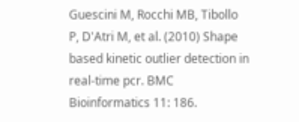Guescini M, Rocchi MB, Tibollo P, D'Atri M, et al. (2010) Shape based kinetic outlier detection in real-time pcr. BMC Bioinformatics 11: 186.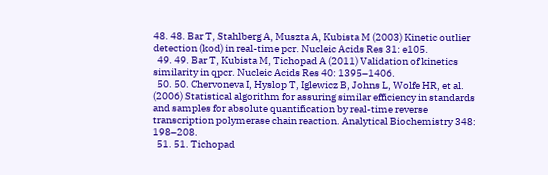48. 48. Bar T, Stahlberg A, Muszta A, Kubista M (2003) Kinetic outlier detection (kod) in real-time pcr. Nucleic Acids Res 31: e105.
  49. 49. Bar T, Kubista M, Tichopad A (2011) Validation of kinetics similarity in qpcr. Nucleic Acids Res 40: 1395–1406.
  50. 50. Chervoneva I, Hyslop T, Iglewicz B, Johns L, Wolfe HR, et al. (2006) Statistical algorithm for assuring similar efficiency in standards and samples for absolute quantification by real-time reverse transcription polymerase chain reaction. Analytical Biochemistry 348: 198–208.
  51. 51. Tichopad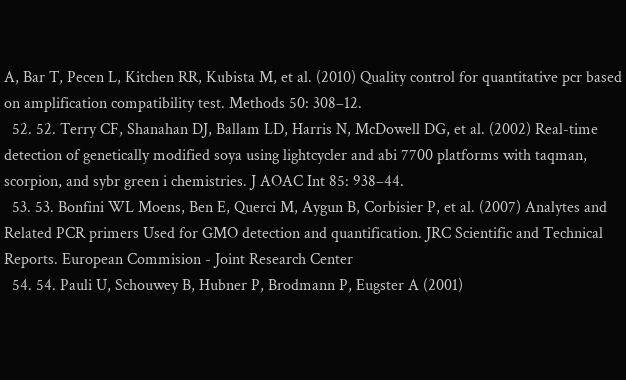A, Bar T, Pecen L, Kitchen RR, Kubista M, et al. (2010) Quality control for quantitative pcr based on amplification compatibility test. Methods 50: 308–12.
  52. 52. Terry CF, Shanahan DJ, Ballam LD, Harris N, McDowell DG, et al. (2002) Real-time detection of genetically modified soya using lightcycler and abi 7700 platforms with taqman, scorpion, and sybr green i chemistries. J AOAC Int 85: 938–44.
  53. 53. Bonfini WL Moens, Ben E, Querci M, Aygun B, Corbisier P, et al. (2007) Analytes and Related PCR primers Used for GMO detection and quantification. JRC Scientific and Technical Reports. European Commision - Joint Research Center
  54. 54. Pauli U, Schouwey B, Hubner P, Brodmann P, Eugster A (2001)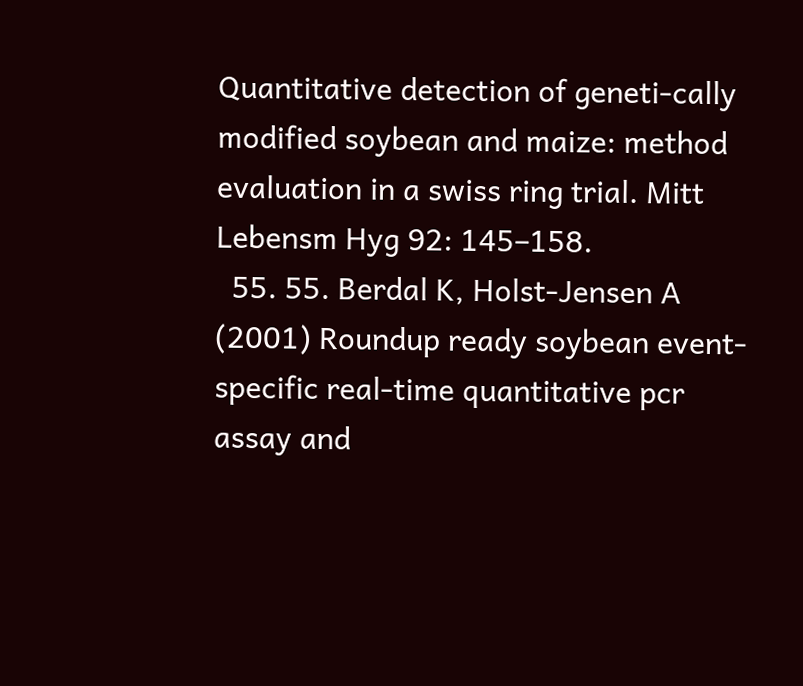Quantitative detection of geneti-cally modified soybean and maize: method evaluation in a swiss ring trial. Mitt Lebensm Hyg 92: 145–158.
  55. 55. Berdal K, Holst-Jensen A (2001) Roundup ready soybean event-specific real-time quantitative pcr assay and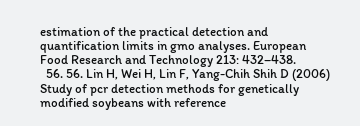estimation of the practical detection and quantification limits in gmo analyses. European Food Research and Technology 213: 432–438.
  56. 56. Lin H, Wei H, Lin F, Yang-Chih Shih D (2006) Study of pcr detection methods for genetically modified soybeans with reference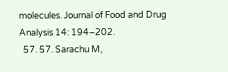molecules. Journal of Food and Drug Analysis 14: 194–202.
  57. 57. Sarachu M,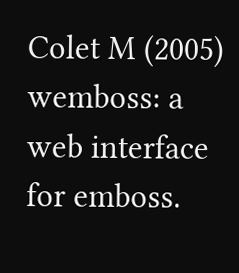Colet M (2005) wemboss: a web interface for emboss.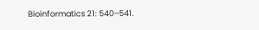Bioinformatics 21: 540–541.